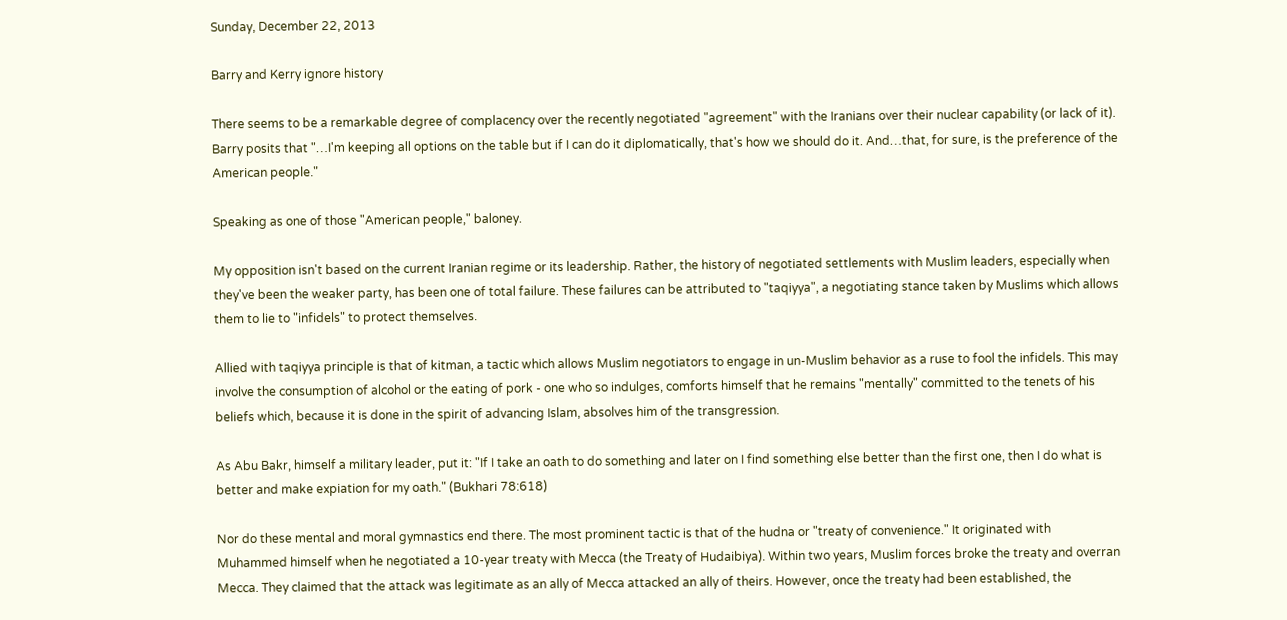Sunday, December 22, 2013

Barry and Kerry ignore history

There seems to be a remarkable degree of complacency over the recently negotiated "agreement" with the Iranians over their nuclear capability (or lack of it). Barry posits that "…I'm keeping all options on the table but if I can do it diplomatically, that's how we should do it. And…that, for sure, is the preference of the American people."

Speaking as one of those "American people," baloney.

My opposition isn't based on the current Iranian regime or its leadership. Rather, the history of negotiated settlements with Muslim leaders, especially when they've been the weaker party, has been one of total failure. These failures can be attributed to "taqiyya", a negotiating stance taken by Muslims which allows them to lie to "infidels" to protect themselves.

Allied with taqiyya principle is that of kitman, a tactic which allows Muslim negotiators to engage in un-Muslim behavior as a ruse to fool the infidels. This may involve the consumption of alcohol or the eating of pork - one who so indulges, comforts himself that he remains "mentally" committed to the tenets of his beliefs which, because it is done in the spirit of advancing Islam, absolves him of the transgression.

As Abu Bakr, himself a military leader, put it: "If I take an oath to do something and later on I find something else better than the first one, then I do what is better and make expiation for my oath." (Bukhari 78:618)

Nor do these mental and moral gymnastics end there. The most prominent tactic is that of the hudna or "treaty of convenience." It originated with Muhammed himself when he negotiated a 10-year treaty with Mecca (the Treaty of Hudaibiya). Within two years, Muslim forces broke the treaty and overran Mecca. They claimed that the attack was legitimate as an ally of Mecca attacked an ally of theirs. However, once the treaty had been established, the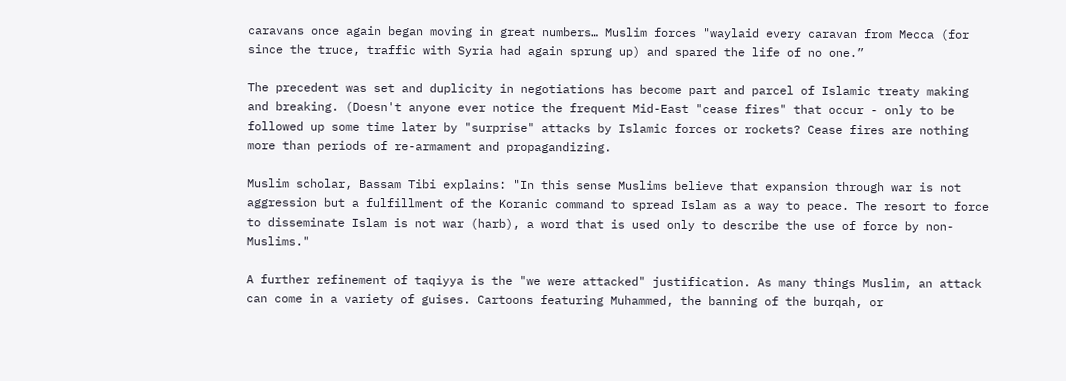caravans once again began moving in great numbers… Muslim forces "waylaid every caravan from Mecca (for since the truce, traffic with Syria had again sprung up) and spared the life of no one.”

The precedent was set and duplicity in negotiations has become part and parcel of Islamic treaty making and breaking. (Doesn't anyone ever notice the frequent Mid-East "cease fires" that occur - only to be followed up some time later by "surprise" attacks by Islamic forces or rockets? Cease fires are nothing more than periods of re-armament and propagandizing.

Muslim scholar, Bassam Tibi explains: "In this sense Muslims believe that expansion through war is not aggression but a fulfillment of the Koranic command to spread Islam as a way to peace. The resort to force to disseminate Islam is not war (harb), a word that is used only to describe the use of force by non-Muslims."

A further refinement of taqiyya is the "we were attacked" justification. As many things Muslim, an attack can come in a variety of guises. Cartoons featuring Muhammed, the banning of the burqah, or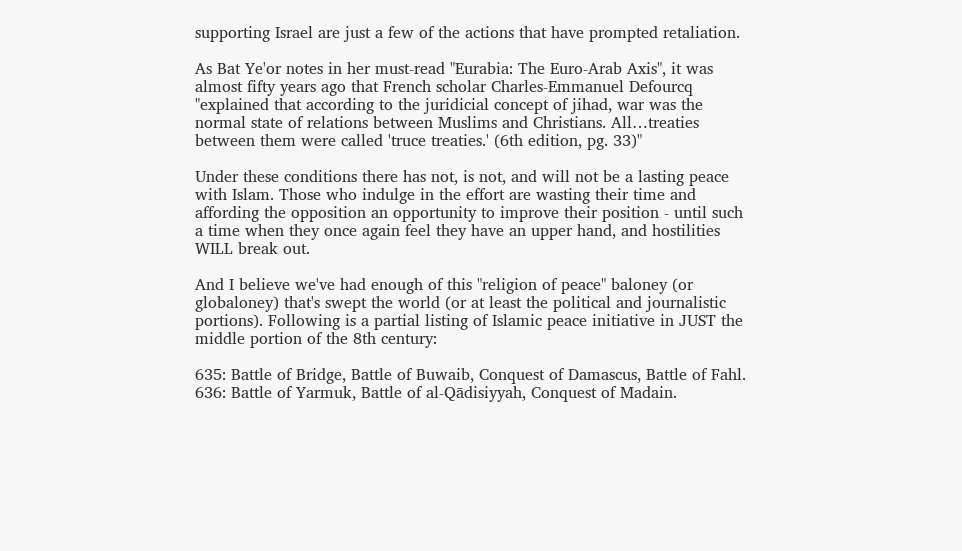supporting Israel are just a few of the actions that have prompted retaliation.

As Bat Ye'or notes in her must-read "Eurabia: The Euro-Arab Axis", it was almost fifty years ago that French scholar Charles-Emmanuel Defourcq "explained that according to the juridicial concept of jihad, war was the normal state of relations between Muslims and Christians. All…treaties between them were called 'truce treaties.' (6th edition, pg. 33)"

Under these conditions there has not, is not, and will not be a lasting peace with Islam. Those who indulge in the effort are wasting their time and affording the opposition an opportunity to improve their position - until such a time when they once again feel they have an upper hand, and hostilities WILL break out.

And I believe we've had enough of this "religion of peace" baloney (or globaloney) that's swept the world (or at least the political and journalistic portions). Following is a partial listing of Islamic peace initiative in JUST the middle portion of the 8th century:

635: Battle of Bridge, Battle of Buwaib, Conquest of Damascus, Battle of Fahl.
636: Battle of Yarmuk, Battle of al-Qādisiyyah, Conquest of Madain.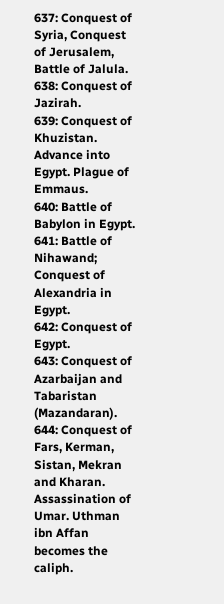637: Conquest of Syria, Conquest of Jerusalem, Battle of Jalula.
638: Conquest of Jazirah.
639: Conquest of Khuzistan. Advance into Egypt. Plague of Emmaus.
640: Battle of Babylon in Egypt.
641: Battle of Nihawand; Conquest of Alexandria in Egypt.
642: Conquest of Egypt.
643: Conquest of Azarbaijan and Tabaristan (Mazandaran).
644: Conquest of Fars, Kerman, Sistan, Mekran and Kharan. Assassination of Umar. Uthman ibn Affan becomes the caliph.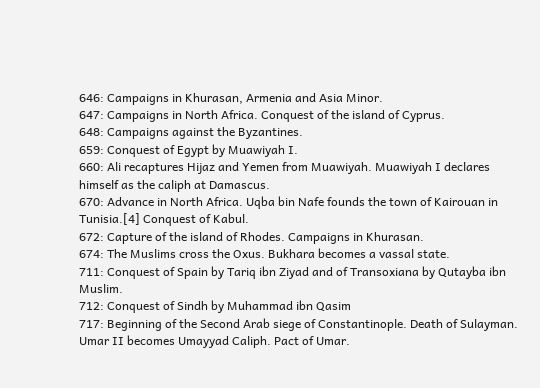646: Campaigns in Khurasan, Armenia and Asia Minor.
647: Campaigns in North Africa. Conquest of the island of Cyprus.
648: Campaigns against the Byzantines.
659: Conquest of Egypt by Muawiyah I.
660: Ali recaptures Hijaz and Yemen from Muawiyah. Muawiyah I declares himself as the caliph at Damascus.
670: Advance in North Africa. Uqba bin Nafe founds the town of Kairouan in Tunisia.[4] Conquest of Kabul.
672: Capture of the island of Rhodes. Campaigns in Khurasan.
674: The Muslims cross the Oxus. Bukhara becomes a vassal state.
711: Conquest of Spain by Tariq ibn Ziyad and of Transoxiana by Qutayba ibn Muslim.
712: Conquest of Sindh by Muhammad ibn Qasim
717: Beginning of the Second Arab siege of Constantinople. Death of Sulayman. Umar II becomes Umayyad Caliph. Pact of Umar.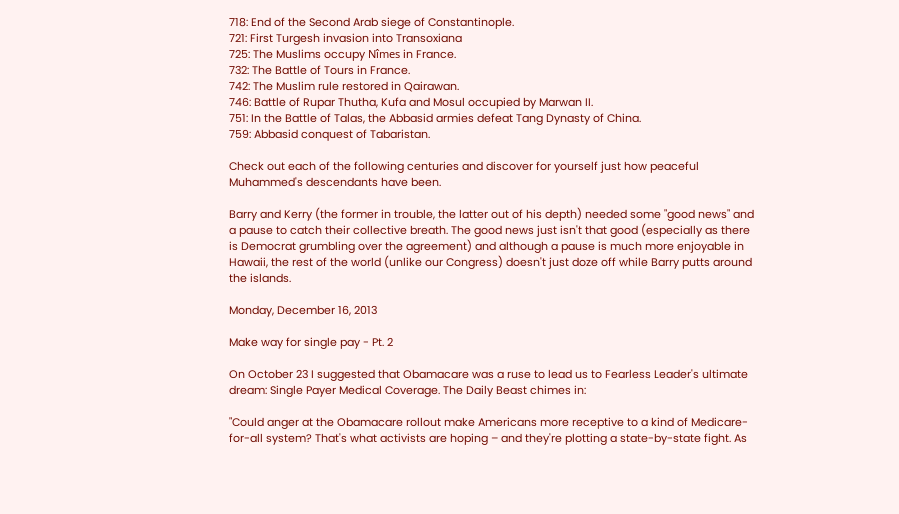718: End of the Second Arab siege of Constantinople.
721: First Turgesh invasion into Transoxiana
725: The Muslims occupy Nîmes in France.
732: The Battle of Tours in France.
742: The Muslim rule restored in Qairawan.
746: Battle of Rupar Thutha, Kufa and Mosul occupied by Marwan II.
751: In the Battle of Talas, the Abbasid armies defeat Tang Dynasty of China.
759: Abbasid conquest of Tabaristan.

Check out each of the following centuries and discover for yourself just how peaceful Muhammed's descendants have been.

Barry and Kerry (the former in trouble, the latter out of his depth) needed some "good news" and a pause to catch their collective breath. The good news just isn't that good (especially as there is Democrat grumbling over the agreement) and although a pause is much more enjoyable in Hawaii, the rest of the world (unlike our Congress) doesn't just doze off while Barry putts around the islands.

Monday, December 16, 2013

Make way for single pay - Pt. 2

On October 23 I suggested that Obamacare was a ruse to lead us to Fearless Leader's ultimate dream: Single Payer Medical Coverage. The Daily Beast chimes in:

"Could anger at the Obamacare rollout make Americans more receptive to a kind of Medicare-for-all system? That's what activists are hoping – and they're plotting a state-by-state fight. As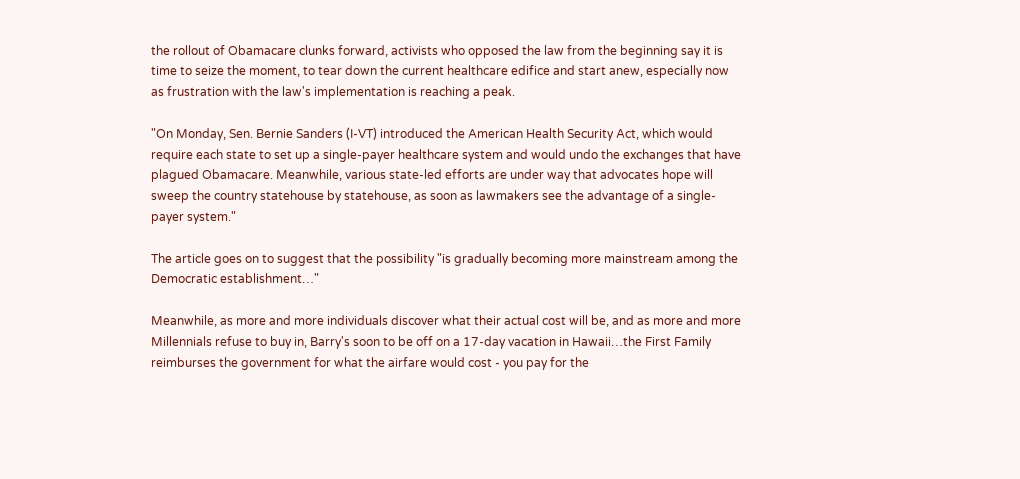the rollout of Obamacare clunks forward, activists who opposed the law from the beginning say it is time to seize the moment, to tear down the current healthcare edifice and start anew, especially now as frustration with the law's implementation is reaching a peak.

"On Monday, Sen. Bernie Sanders (I-VT) introduced the American Health Security Act, which would require each state to set up a single-payer healthcare system and would undo the exchanges that have plagued Obamacare. Meanwhile, various state-led efforts are under way that advocates hope will sweep the country statehouse by statehouse, as soon as lawmakers see the advantage of a single-payer system."

The article goes on to suggest that the possibility "is gradually becoming more mainstream among the Democratic establishment…"

Meanwhile, as more and more individuals discover what their actual cost will be, and as more and more Millennials refuse to buy in, Barry's soon to be off on a 17-day vacation in Hawaii…the First Family reimburses the government for what the airfare would cost - you pay for the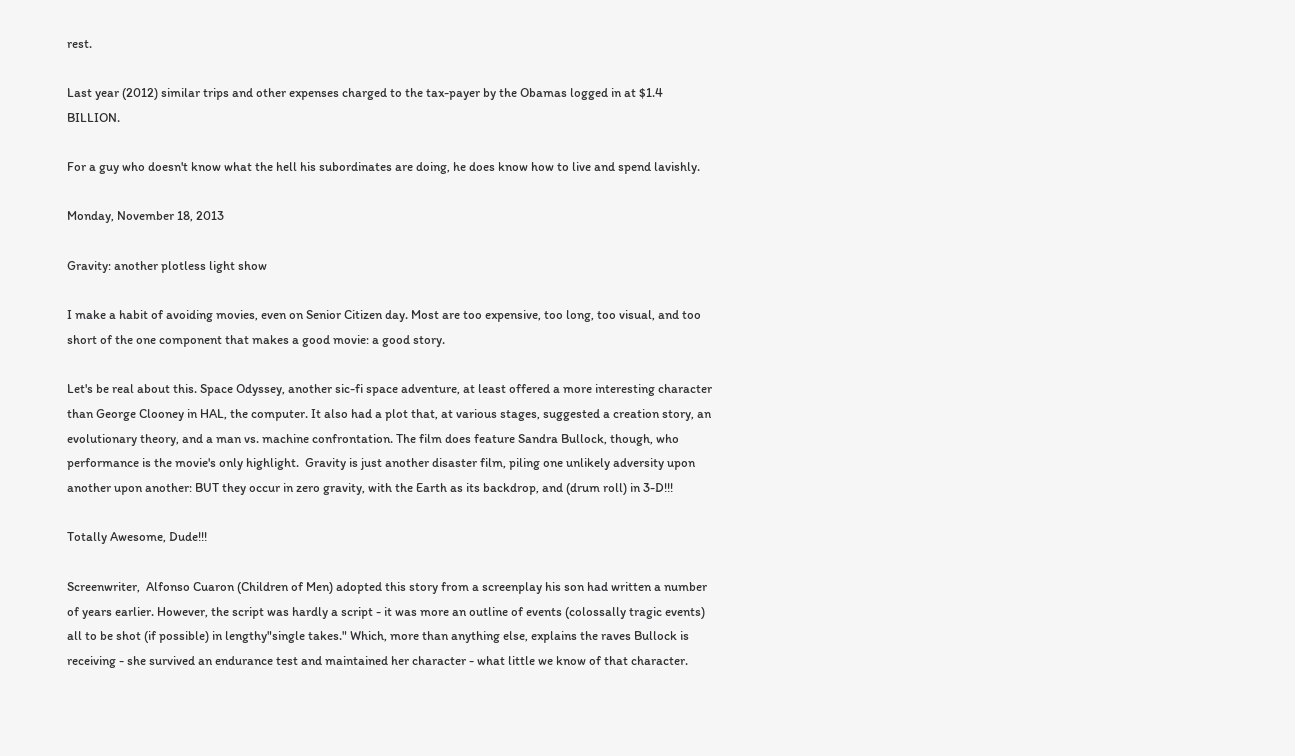rest.

Last year (2012) similar trips and other expenses charged to the tax-payer by the Obamas logged in at $1.4 BILLION.

For a guy who doesn't know what the hell his subordinates are doing, he does know how to live and spend lavishly.

Monday, November 18, 2013

Gravity: another plotless light show

I make a habit of avoiding movies, even on Senior Citizen day. Most are too expensive, too long, too visual, and too short of the one component that makes a good movie: a good story.

Let's be real about this. Space Odyssey, another sic-fi space adventure, at least offered a more interesting character than George Clooney in HAL, the computer. It also had a plot that, at various stages, suggested a creation story, an evolutionary theory, and a man vs. machine confrontation. The film does feature Sandra Bullock, though, who performance is the movie's only highlight.  Gravity is just another disaster film, piling one unlikely adversity upon another upon another: BUT they occur in zero gravity, with the Earth as its backdrop, and (drum roll) in 3-D!!!

Totally Awesome, Dude!!!

Screenwriter,  Alfonso Cuaron (Children of Men) adopted this story from a screenplay his son had written a number of years earlier. However, the script was hardly a script - it was more an outline of events (colossally tragic events) all to be shot (if possible) in lengthy"single takes." Which, more than anything else, explains the raves Bullock is receiving - she survived an endurance test and maintained her character - what little we know of that character.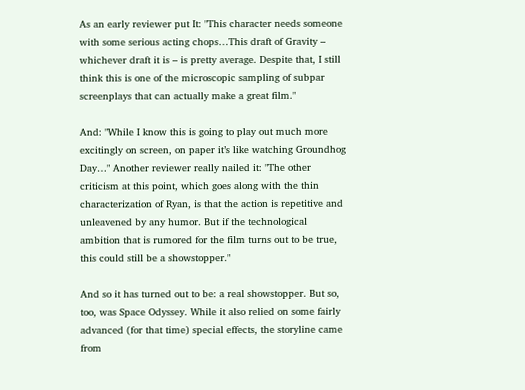As an early reviewer put It: "This character needs someone with some serious acting chops…This draft of Gravity – whichever draft it is – is pretty average. Despite that, I still think this is one of the microscopic sampling of subpar screenplays that can actually make a great film."

And: "While I know this is going to play out much more excitingly on screen, on paper it’s like watching Groundhog Day…" Another reviewer really nailed it: "The other criticism at this point, which goes along with the thin characterization of Ryan, is that the action is repetitive and unleavened by any humor. But if the technological ambition that is rumored for the film turns out to be true, this could still be a showstopper."

And so it has turned out to be: a real showstopper. But so, too, was Space Odyssey. While it also relied on some fairly advanced (for that time) special effects, the storyline came from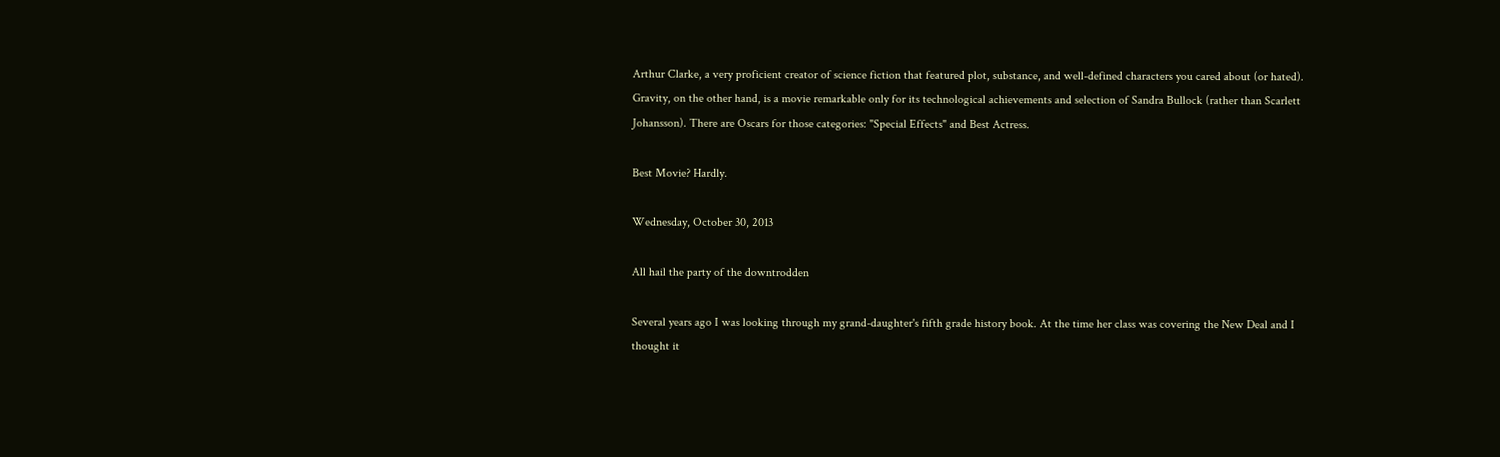Arthur Clarke, a very proficient creator of science fiction that featured plot, substance, and well-defined characters you cared about (or hated). Gravity, on the other hand, is a movie remarkable only for its technological achievements and selection of Sandra Bullock (rather than Scarlett Johansson). There are Oscars for those categories: "Special Effects" and Best Actress.

Best Movie? Hardly.

Wednesday, October 30, 2013

All hail the party of the downtrodden

Several years ago I was looking through my grand-daughter's fifth grade history book. At the time her class was covering the New Deal and I thought it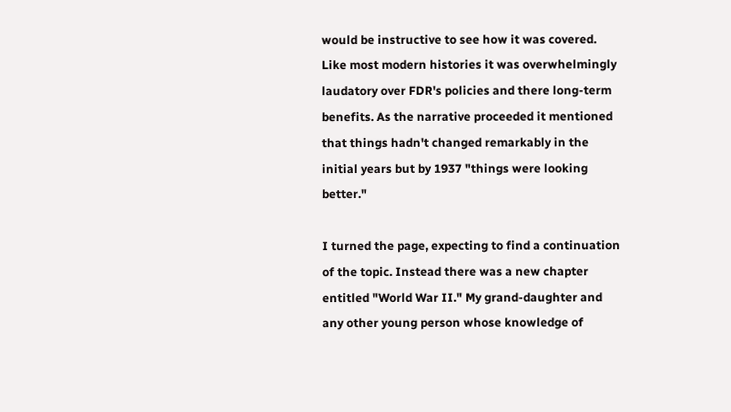would be instructive to see how it was covered. Like most modern histories it was overwhelmingly laudatory over FDR's policies and there long-term benefits. As the narrative proceeded it mentioned that things hadn't changed remarkably in the initial years but by 1937 "things were looking better."

I turned the page, expecting to find a continuation of the topic. Instead there was a new chapter entitled "World War II." My grand-daughter and any other young person whose knowledge of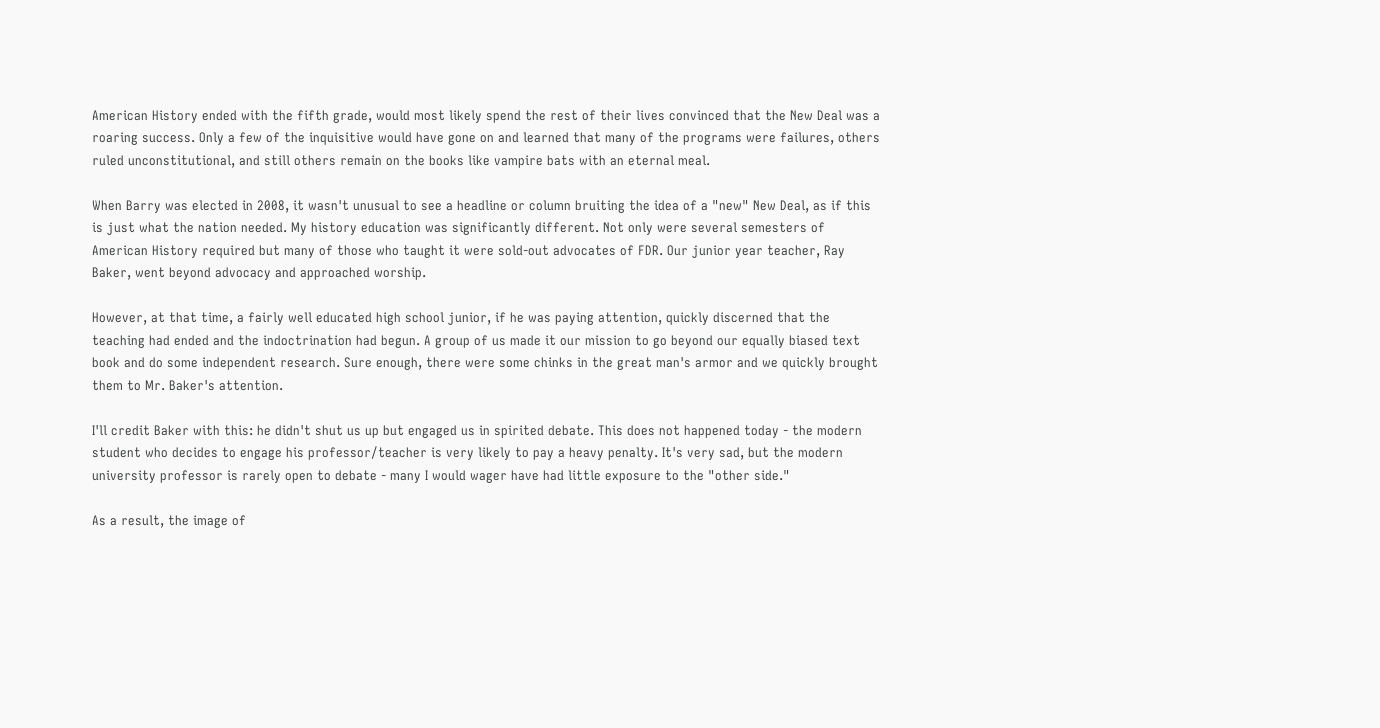American History ended with the fifth grade, would most likely spend the rest of their lives convinced that the New Deal was a roaring success. Only a few of the inquisitive would have gone on and learned that many of the programs were failures, others ruled unconstitutional, and still others remain on the books like vampire bats with an eternal meal.

When Barry was elected in 2008, it wasn't unusual to see a headline or column bruiting the idea of a "new" New Deal, as if this is just what the nation needed. My history education was significantly different. Not only were several semesters of American History required but many of those who taught it were sold-out advocates of FDR. Our junior year teacher, Ray Baker, went beyond advocacy and approached worship.

However, at that time, a fairly well educated high school junior, if he was paying attention, quickly discerned that the teaching had ended and the indoctrination had begun. A group of us made it our mission to go beyond our equally biased text book and do some independent research. Sure enough, there were some chinks in the great man's armor and we quickly brought them to Mr. Baker's attention.

I'll credit Baker with this: he didn't shut us up but engaged us in spirited debate. This does not happened today - the modern student who decides to engage his professor/teacher is very likely to pay a heavy penalty. It's very sad, but the modern university professor is rarely open to debate - many I would wager have had little exposure to the "other side."

As a result, the image of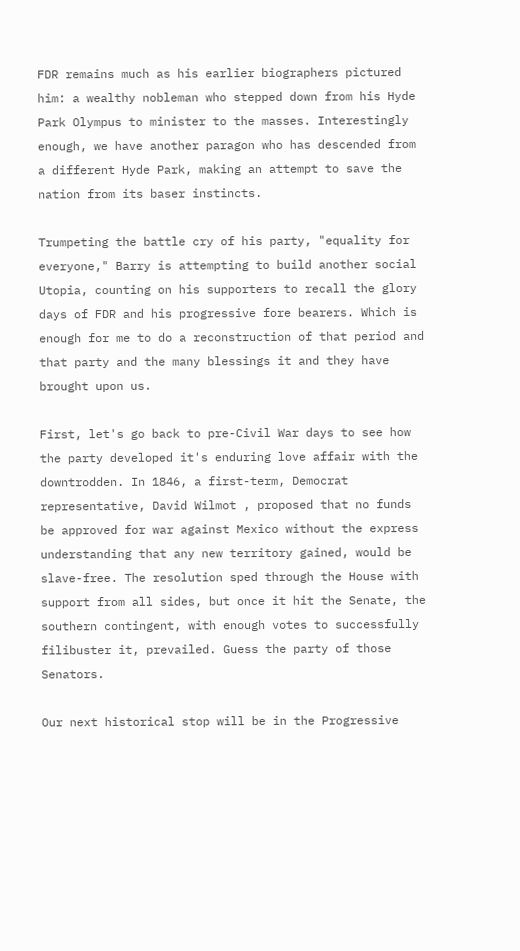FDR remains much as his earlier biographers pictured him: a wealthy nobleman who stepped down from his Hyde Park Olympus to minister to the masses. Interestingly enough, we have another paragon who has descended from a different Hyde Park, making an attempt to save the nation from its baser instincts.

Trumpeting the battle cry of his party, "equality for everyone," Barry is attempting to build another social Utopia, counting on his supporters to recall the glory days of FDR and his progressive fore bearers. Which is enough for me to do a reconstruction of that period and that party and the many blessings it and they have brought upon us.

First, let's go back to pre-Civil War days to see how the party developed it's enduring love affair with the downtrodden. In 1846, a first-term, Democrat representative, David Wilmot , proposed that no funds be approved for war against Mexico without the express understanding that any new territory gained, would be slave-free. The resolution sped through the House with support from all sides, but once it hit the Senate, the southern contingent, with enough votes to successfully filibuster it, prevailed. Guess the party of those Senators.

Our next historical stop will be in the Progressive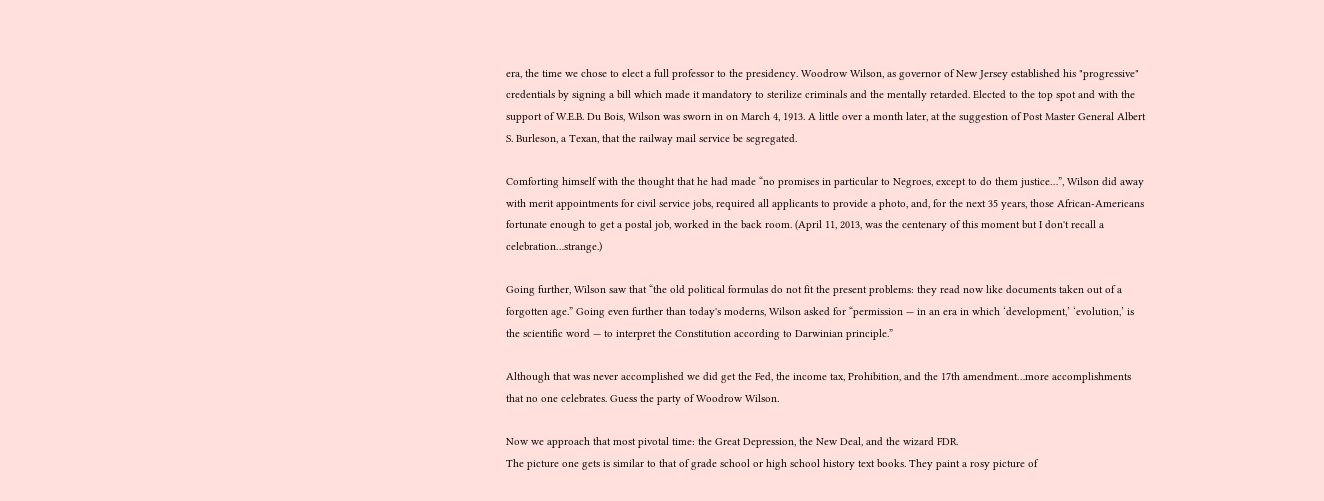era, the time we chose to elect a full professor to the presidency. Woodrow Wilson, as governor of New Jersey established his "progressive" credentials by signing a bill which made it mandatory to sterilize criminals and the mentally retarded. Elected to the top spot and with the support of W.E.B. Du Bois, Wilson was sworn in on March 4, 1913. A little over a month later, at the suggestion of Post Master General Albert S. Burleson, a Texan, that the railway mail service be segregated.

Comforting himself with the thought that he had made “no promises in particular to Negroes, except to do them justice…”, Wilson did away with merit appointments for civil service jobs, required all applicants to provide a photo, and, for the next 35 years, those African-Americans fortunate enough to get a postal job, worked in the back room. (April 11, 2013, was the centenary of this moment but I don't recall a celebration…strange.)

Going further, Wilson saw that “the old political formulas do not fit the present problems: they read now like documents taken out of a forgotten age.” Going even further than today's moderns, Wilson asked for “permission — in an era in which ‘development,’ ‘evolution,’ is the scientific word — to interpret the Constitution according to Darwinian principle.”

Although that was never accomplished we did get the Fed, the income tax, Prohibition, and the 17th amendment…more accomplishments that no one celebrates. Guess the party of Woodrow Wilson.

Now we approach that most pivotal time: the Great Depression, the New Deal, and the wizard FDR.
The picture one gets is similar to that of grade school or high school history text books. They paint a rosy picture of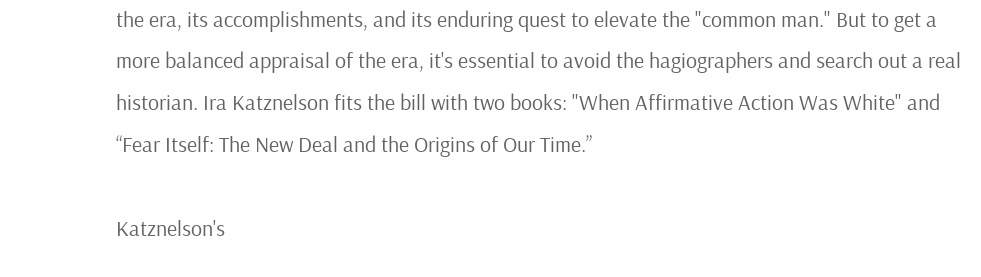the era, its accomplishments, and its enduring quest to elevate the "common man." But to get a more balanced appraisal of the era, it's essential to avoid the hagiographers and search out a real historian. Ira Katznelson fits the bill with two books: "When Affirmative Action Was White" and  “Fear Itself: The New Deal and the Origins of Our Time.”

Katznelson's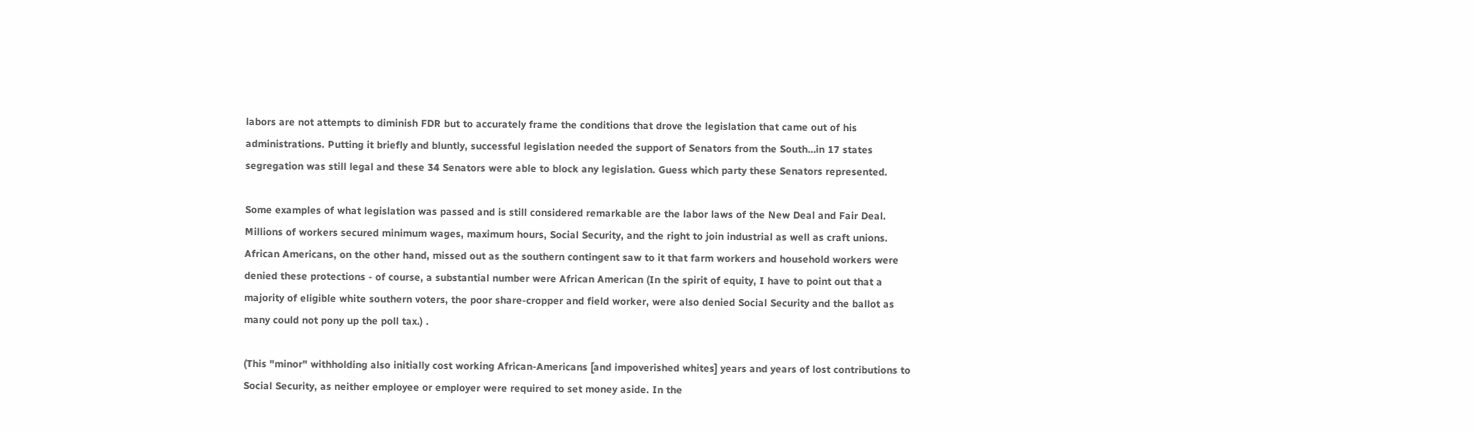labors are not attempts to diminish FDR but to accurately frame the conditions that drove the legislation that came out of his administrations. Putting it briefly and bluntly, successful legislation needed the support of Senators from the South…in 17 states segregation was still legal and these 34 Senators were able to block any legislation. Guess which party these Senators represented.

Some examples of what legislation was passed and is still considered remarkable are the labor laws of the New Deal and Fair Deal. Millions of workers secured minimum wages, maximum hours, Social Security, and the right to join industrial as well as craft unions. African Americans, on the other hand, missed out as the southern contingent saw to it that farm workers and household workers were denied these protections - of course, a substantial number were African American (In the spirit of equity, I have to point out that a majority of eligible white southern voters, the poor share-cropper and field worker, were also denied Social Security and the ballot as many could not pony up the poll tax.) .

(This "minor" withholding also initially cost working African-Americans [and impoverished whites] years and years of lost contributions to Social Security, as neither employee or employer were required to set money aside. In the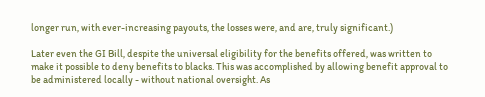longer run, with ever-increasing payouts, the losses were, and are, truly significant.)

Later even the GI Bill, despite the universal eligibility for the benefits offered, was written to make it possible to deny benefits to blacks. This was accomplished by allowing benefit approval to be administered locally - without national oversight. As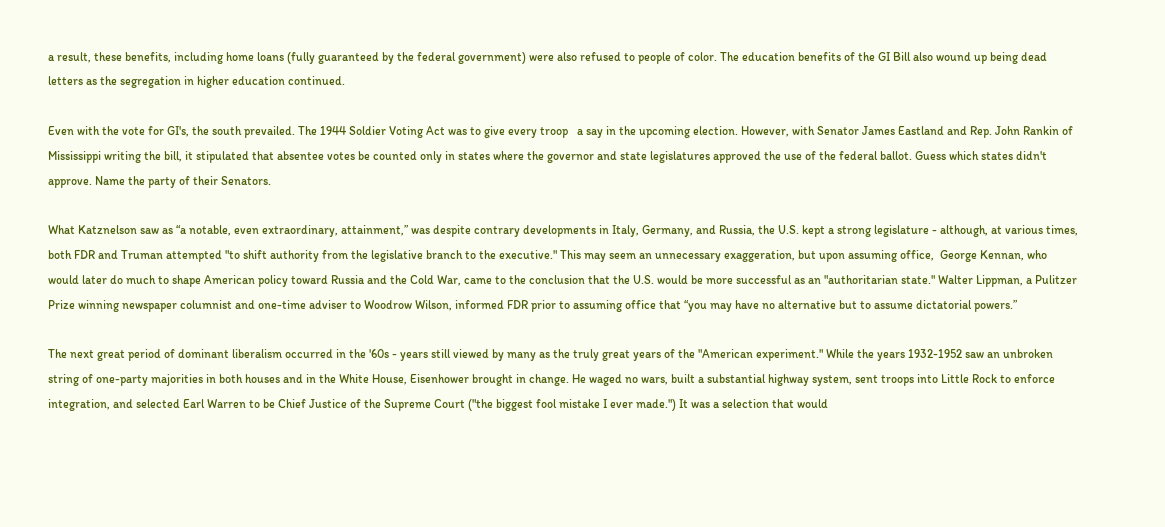a result, these benefits, including home loans (fully guaranteed by the federal government) were also refused to people of color. The education benefits of the GI Bill also wound up being dead letters as the segregation in higher education continued.

Even with the vote for GI's, the south prevailed. The 1944 Soldier Voting Act was to give every troop   a say in the upcoming election. However, with Senator James Eastland and Rep. John Rankin of Mississippi writing the bill, it stipulated that absentee votes be counted only in states where the governor and state legislatures approved the use of the federal ballot. Guess which states didn't approve. Name the party of their Senators.

What Katznelson saw as “a notable, even extraordinary, attainment,” was despite contrary developments in Italy, Germany, and Russia, the U.S. kept a strong legislature - although, at various times, both FDR and Truman attempted "to shift authority from the legislative branch to the executive." This may seem an unnecessary exaggeration, but upon assuming office,  George Kennan, who would later do much to shape American policy toward Russia and the Cold War, came to the conclusion that the U.S. would be more successful as an "authoritarian state." Walter Lippman, a Pulitzer Prize winning newspaper columnist and one-time adviser to Woodrow Wilson, informed FDR prior to assuming office that “you may have no alternative but to assume dictatorial powers.”

The next great period of dominant liberalism occurred in the '60s - years still viewed by many as the truly great years of the "American experiment." While the years 1932-1952 saw an unbroken string of one-party majorities in both houses and in the White House, Eisenhower brought in change. He waged no wars, built a substantial highway system, sent troops into Little Rock to enforce integration, and selected Earl Warren to be Chief Justice of the Supreme Court ("the biggest fool mistake I ever made.") It was a selection that would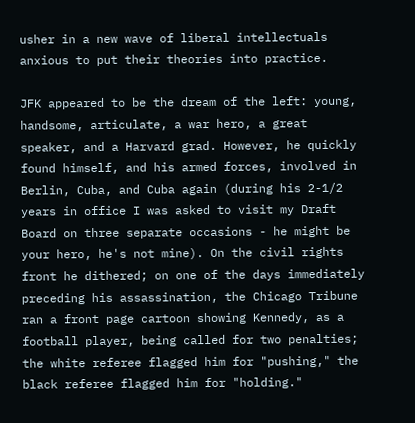usher in a new wave of liberal intellectuals anxious to put their theories into practice.

JFK appeared to be the dream of the left: young, handsome, articulate, a war hero, a great speaker, and a Harvard grad. However, he quickly found himself, and his armed forces, involved in Berlin, Cuba, and Cuba again (during his 2-1/2 years in office I was asked to visit my Draft Board on three separate occasions - he might be your hero, he's not mine). On the civil rights front he dithered; on one of the days immediately preceding his assassination, the Chicago Tribune ran a front page cartoon showing Kennedy, as a football player, being called for two penalties; the white referee flagged him for "pushing," the black referee flagged him for "holding."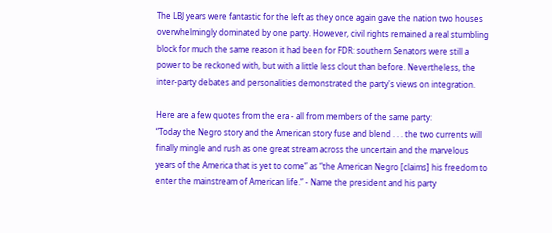The LBJ years were fantastic for the left as they once again gave the nation two houses overwhelmingly dominated by one party. However, civil rights remained a real stumbling block for much the same reason it had been for FDR: southern Senators were still a power to be reckoned with, but with a little less clout than before. Nevertheless, the inter-party debates and personalities demonstrated the party's views on integration.

Here are a few quotes from the era - all from members of the same party:
“Today the Negro story and the American story fuse and blend . . . the two currents will finally mingle and rush as one great stream across the uncertain and the marvelous years of the America that is yet to come” as “the American Negro [claims] his freedom to enter the mainstream of American life.” - Name the president and his party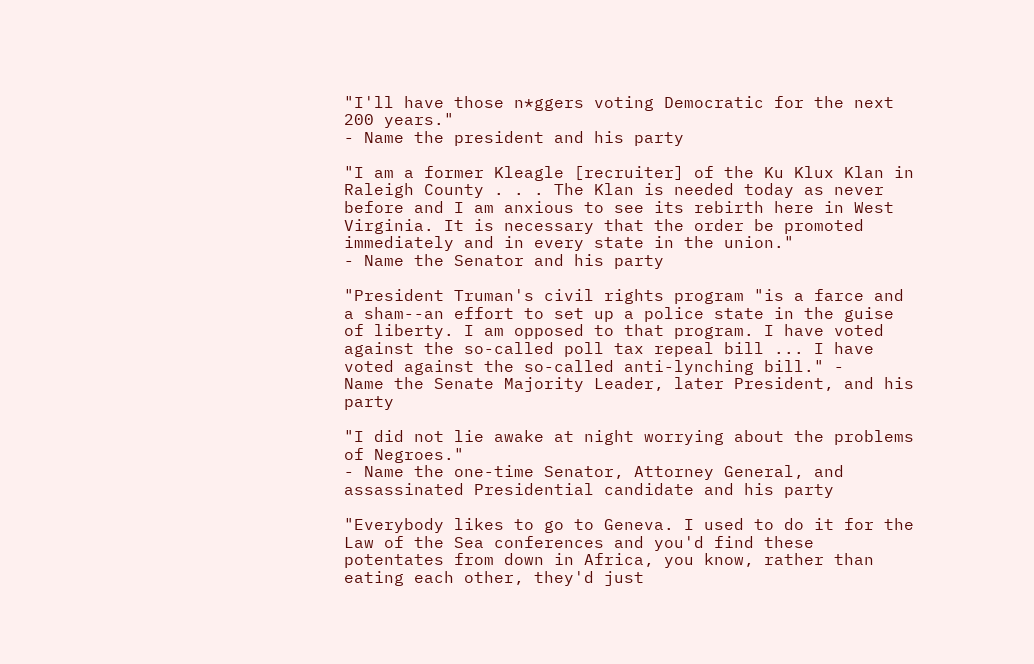"I'll have those n*ggers voting Democratic for the next 200 years."
- Name the president and his party

"I am a former Kleagle [recruiter] of the Ku Klux Klan in Raleigh County . . . The Klan is needed today as never before and I am anxious to see its rebirth here in West Virginia. It is necessary that the order be promoted immediately and in every state in the union."
- Name the Senator and his party

"President Truman's civil rights program "is a farce and a sham--an effort to set up a police state in the guise of liberty. I am opposed to that program. I have voted against the so-called poll tax repeal bill ... I have voted against the so-called anti-lynching bill." -
Name the Senate Majority Leader, later President, and his party

"I did not lie awake at night worrying about the problems of Negroes."
- Name the one-time Senator, Attorney General, and assassinated Presidential candidate and his party

"Everybody likes to go to Geneva. I used to do it for the Law of the Sea conferences and you'd find these potentates from down in Africa, you know, rather than eating each other, they'd just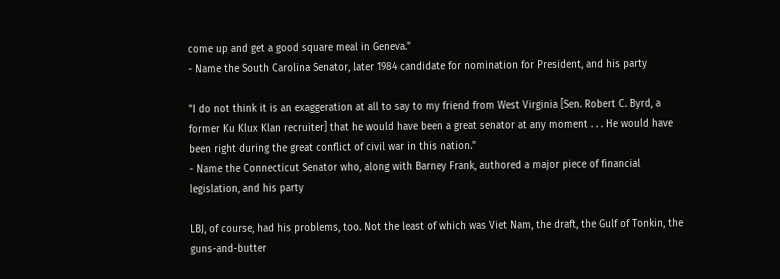come up and get a good square meal in Geneva."
- Name the South Carolina Senator, later 1984 candidate for nomination for President, and his party

"I do not think it is an exaggeration at all to say to my friend from West Virginia [Sen. Robert C. Byrd, a former Ku Klux Klan recruiter] that he would have been a great senator at any moment . . . He would have been right during the great conflict of civil war in this nation."
- Name the Connecticut Senator who, along with Barney Frank, authored a major piece of financial legislation, and his party

LBJ, of course, had his problems, too. Not the least of which was Viet Nam, the draft, the Gulf of Tonkin, the guns-and-butter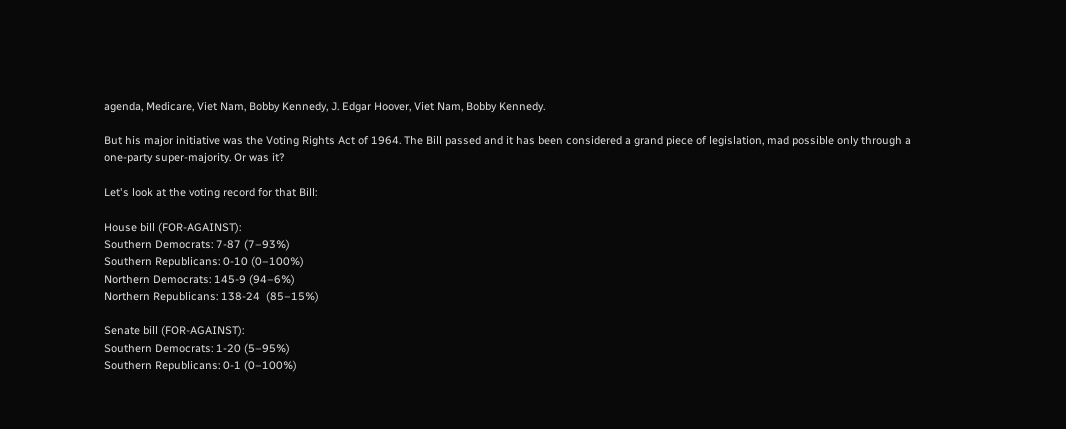agenda, Medicare, Viet Nam, Bobby Kennedy, J. Edgar Hoover, Viet Nam, Bobby Kennedy.

But his major initiative was the Voting Rights Act of 1964. The Bill passed and it has been considered a grand piece of legislation, mad possible only through a one-party super-majority. Or was it?

Let's look at the voting record for that Bill:

House bill (FOR-AGAINST):
Southern Democrats: 7-87 (7–93%)
Southern Republicans: 0-10 (0–100%)
Northern Democrats: 145-9 (94–6%)
Northern Republicans: 138-24  (85–15%)

Senate bill (FOR-AGAINST):
Southern Democrats: 1-20 (5–95%)
Southern Republicans: 0-1 (0–100%)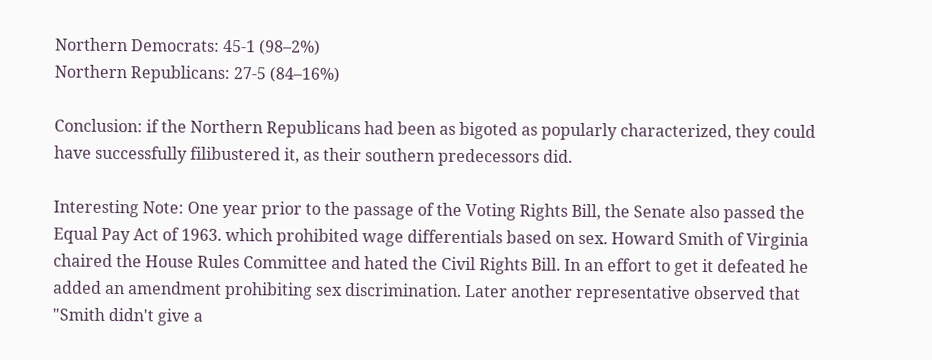Northern Democrats: 45-1 (98–2%)
Northern Republicans: 27-5 (84–16%)

Conclusion: if the Northern Republicans had been as bigoted as popularly characterized, they could have successfully filibustered it, as their southern predecessors did.

Interesting Note: One year prior to the passage of the Voting Rights Bill, the Senate also passed the Equal Pay Act of 1963. which prohibited wage differentials based on sex. Howard Smith of Virginia chaired the House Rules Committee and hated the Civil Rights Bill. In an effort to get it defeated he added an amendment prohibiting sex discrimination. Later another representative observed that "Smith didn't give a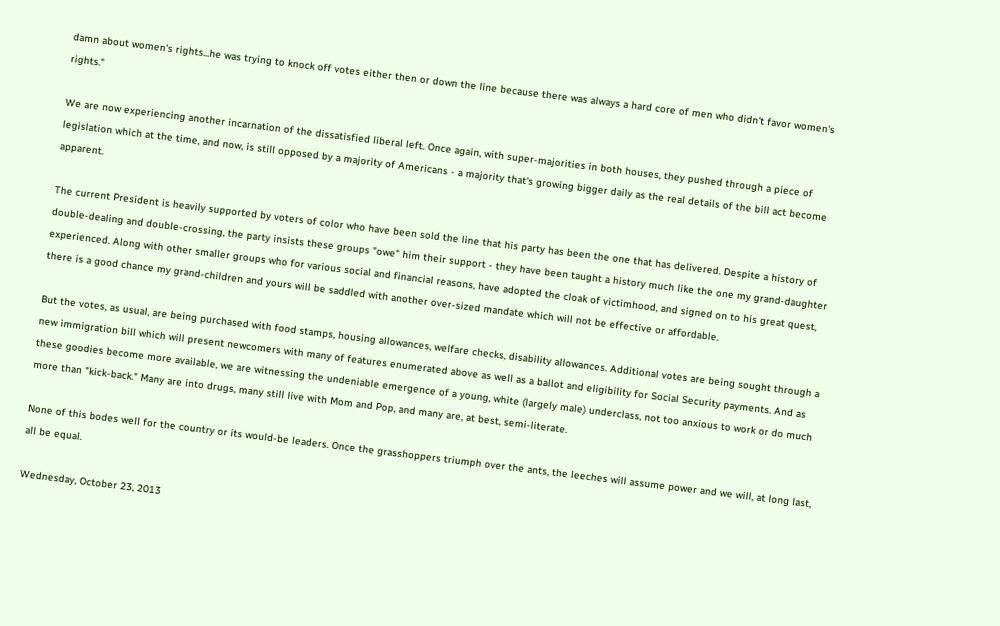damn about women's rights...he was trying to knock off votes either then or down the line because there was always a hard core of men who didn't favor women's rights."

We are now experiencing another incarnation of the dissatisfied liberal left. Once again, with super-majorities in both houses, they pushed through a piece of legislation which at the time, and now, is still opposed by a majority of Americans - a majority that's growing bigger daily as the real details of the bill act become apparent.

The current President is heavily supported by voters of color who have been sold the line that his party has been the one that has delivered. Despite a history of double-dealing and double-crossing, the party insists these groups "owe" him their support - they have been taught a history much like the one my grand-daughter experienced. Along with other smaller groups who for various social and financial reasons, have adopted the cloak of victimhood, and signed on to his great quest, there is a good chance my grand-children and yours will be saddled with another over-sized mandate which will not be effective or affordable.

But the votes, as usual, are being purchased with food stamps, housing allowances, welfare checks, disability allowances. Additional votes are being sought through a new immigration bill which will present newcomers with many of features enumerated above as well as a ballot and eligibility for Social Security payments. And as these goodies become more available, we are witnessing the undeniable emergence of a young, white (largely male) underclass, not too anxious to work or do much more than "kick-back." Many are into drugs, many still live with Mom and Pop, and many are, at best, semi-literate.

None of this bodes well for the country or its would-be leaders. Once the grasshoppers triumph over the ants, the leeches will assume power and we will, at long last, all be equal.

Wednesday, October 23, 2013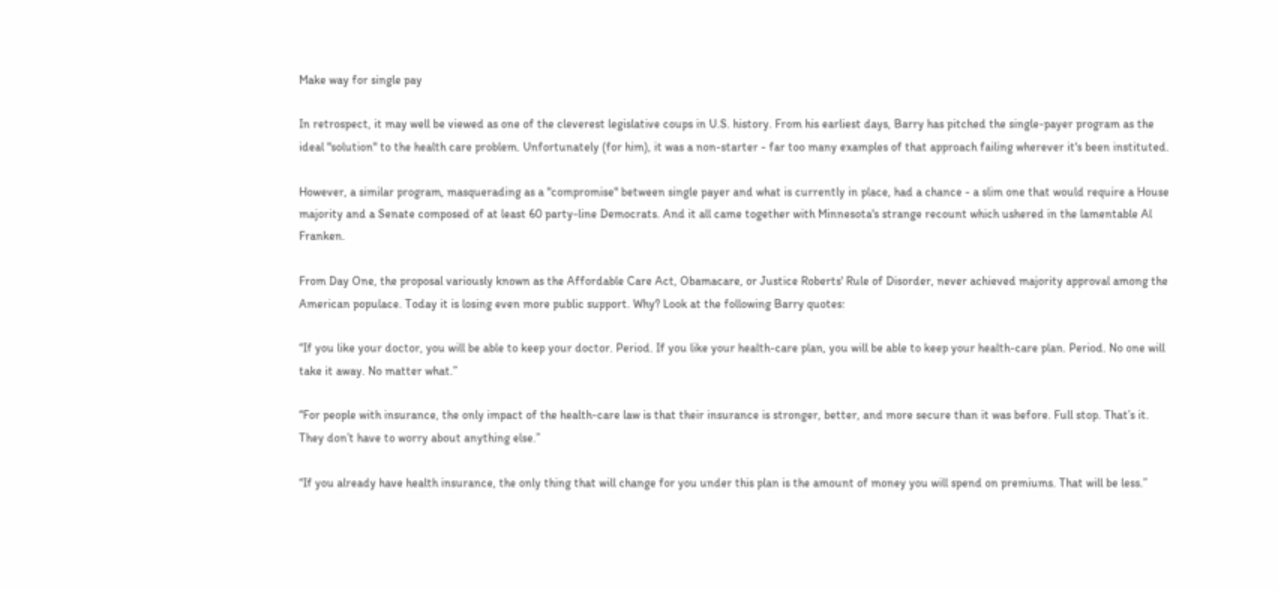Make way for single pay

In retrospect, it may well be viewed as one of the cleverest legislative coups in U.S. history. From his earliest days, Barry has pitched the single-payer program as the ideal "solution" to the health care problem. Unfortunately (for him), it was a non-starter - far too many examples of that approach failing wherever it's been instituted.

However, a similar program, masquerading as a "compromise" between single payer and what is currently in place, had a chance - a slim one that would require a House majority and a Senate composed of at least 60 party-line Democrats. And it all came together with Minnesota's strange recount which ushered in the lamentable Al Franken.

From Day One, the proposal variously known as the Affordable Care Act, Obamacare, or Justice Roberts' Rule of Disorder, never achieved majority approval among the American populace. Today it is losing even more public support. Why? Look at the following Barry quotes:

“If you like your doctor, you will be able to keep your doctor. Period. If you like your health-care plan, you will be able to keep your health-care plan. Period. No one will take it away. No matter what.”

“For people with insurance, the only impact of the health-care law is that their insurance is stronger, better, and more secure than it was before. Full stop. That’s it. They don’t have to worry about anything else.”

“If you already have health insurance, the only thing that will change for you under this plan is the amount of money you will spend on premiums. That will be less.”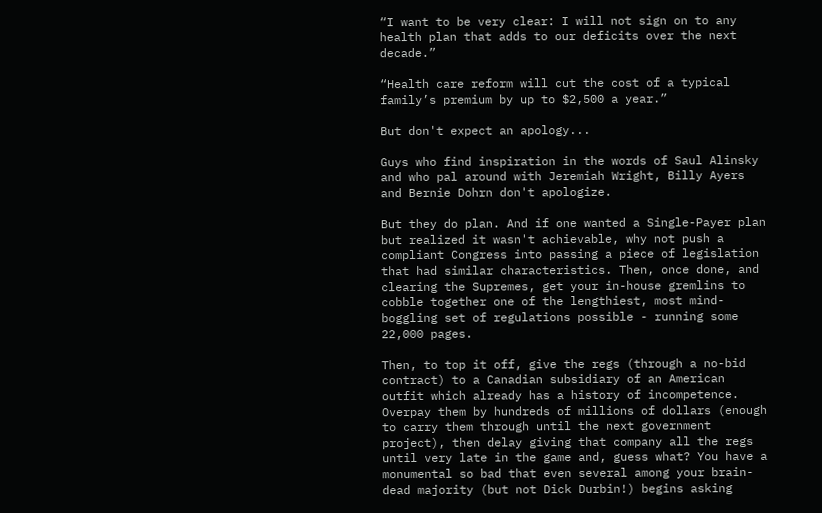“I want to be very clear: I will not sign on to any health plan that adds to our deficits over the next decade.”

“Health care reform will cut the cost of a typical family’s premium by up to $2,500 a year.”

But don't expect an apology...

Guys who find inspiration in the words of Saul Alinsky and who pal around with Jeremiah Wright, Billy Ayers and Bernie Dohrn don't apologize.

But they do plan. And if one wanted a Single-Payer plan but realized it wasn't achievable, why not push a compliant Congress into passing a piece of legislation that had similar characteristics. Then, once done, and clearing the Supremes, get your in-house gremlins to cobble together one of the lengthiest, most mind-boggling set of regulations possible - running some 22,000 pages.

Then, to top it off, give the regs (through a no-bid contract) to a Canadian subsidiary of an American outfit which already has a history of incompetence. Overpay them by hundreds of millions of dollars (enough to carry them through until the next government project), then delay giving that company all the regs until very late in the game and, guess what? You have a monumental so bad that even several among your brain-dead majority (but not Dick Durbin!) begins asking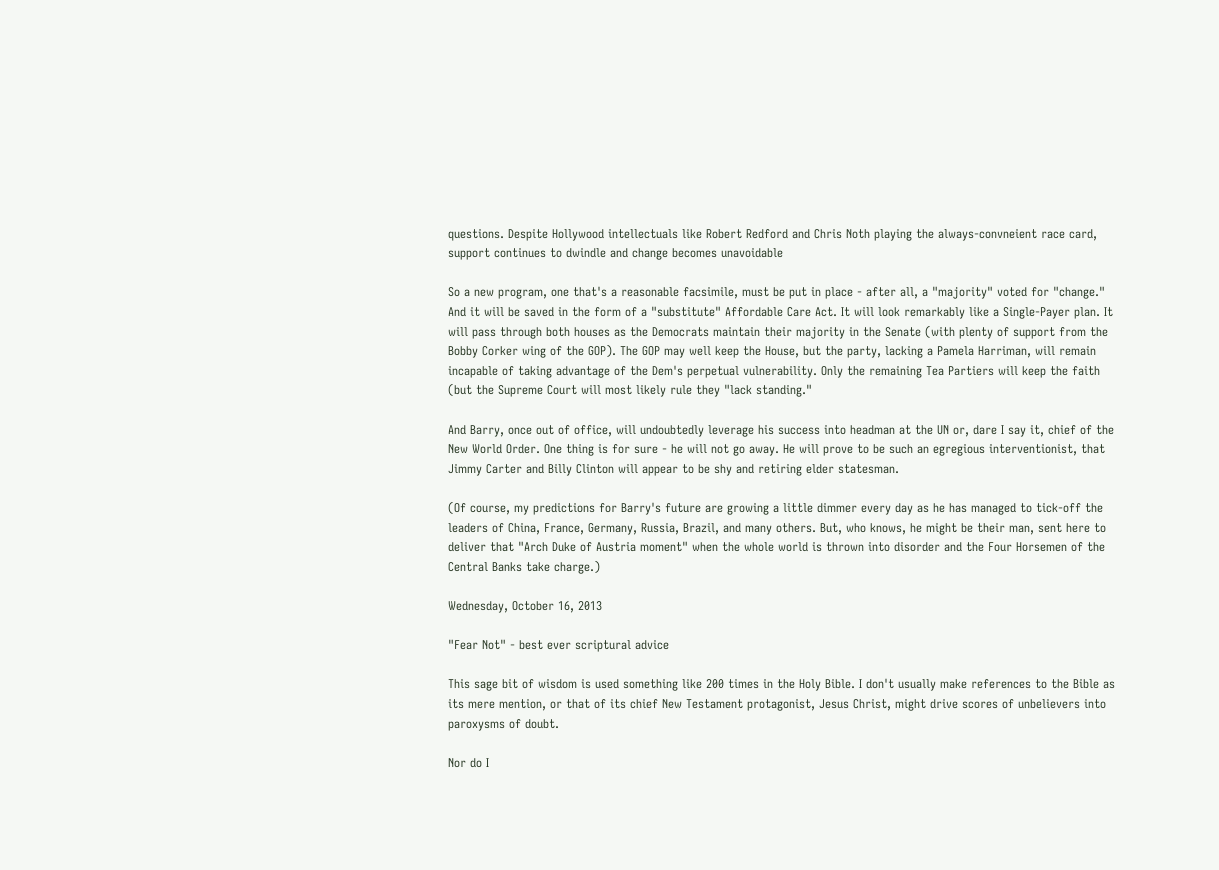questions. Despite Hollywood intellectuals like Robert Redford and Chris Noth playing the always-convneient race card, support continues to dwindle and change becomes unavoidable

So a new program, one that's a reasonable facsimile, must be put in place - after all, a "majority" voted for "change." And it will be saved in the form of a "substitute" Affordable Care Act. It will look remarkably like a Single-Payer plan. It will pass through both houses as the Democrats maintain their majority in the Senate (with plenty of support from the Bobby Corker wing of the GOP). The GOP may well keep the House, but the party, lacking a Pamela Harriman, will remain incapable of taking advantage of the Dem's perpetual vulnerability. Only the remaining Tea Partiers will keep the faith (but the Supreme Court will most likely rule they "lack standing."

And Barry, once out of office, will undoubtedly leverage his success into headman at the UN or, dare I say it, chief of the New World Order. One thing is for sure - he will not go away. He will prove to be such an egregious interventionist, that Jimmy Carter and Billy Clinton will appear to be shy and retiring elder statesman.

(Of course, my predictions for Barry's future are growing a little dimmer every day as he has managed to tick-off the leaders of China, France, Germany, Russia, Brazil, and many others. But, who knows, he might be their man, sent here to deliver that "Arch Duke of Austria moment" when the whole world is thrown into disorder and the Four Horsemen of the Central Banks take charge.)

Wednesday, October 16, 2013

"Fear Not" - best ever scriptural advice

This sage bit of wisdom is used something like 200 times in the Holy Bible. I don't usually make references to the Bible as its mere mention, or that of its chief New Testament protagonist, Jesus Christ, might drive scores of unbelievers into paroxysms of doubt.

Nor do I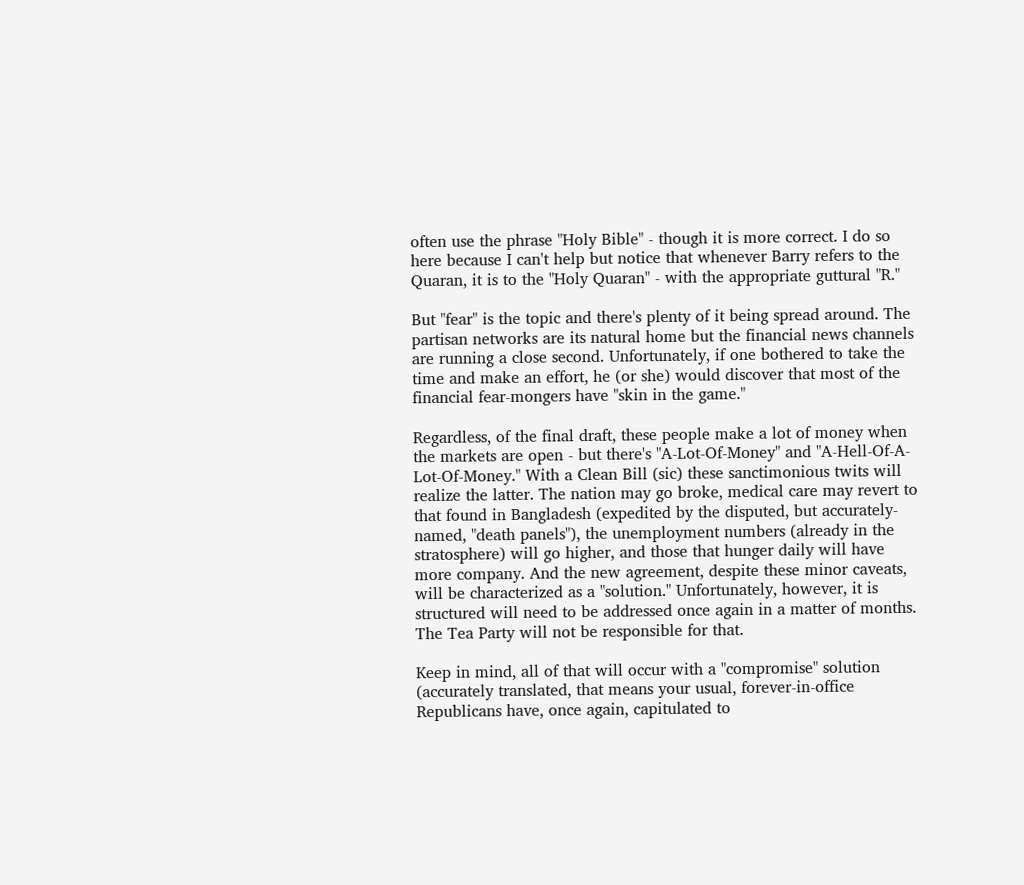often use the phrase "Holy Bible" - though it is more correct. I do so here because I can't help but notice that whenever Barry refers to the Quaran, it is to the "Holy Quaran" - with the appropriate guttural "R."

But "fear" is the topic and there's plenty of it being spread around. The partisan networks are its natural home but the financial news channels are running a close second. Unfortunately, if one bothered to take the time and make an effort, he (or she) would discover that most of the financial fear-mongers have "skin in the game."

Regardless, of the final draft, these people make a lot of money when the markets are open - but there's "A-Lot-Of-Money" and "A-Hell-Of-A-Lot-Of-Money." With a Clean Bill (sic) these sanctimonious twits will realize the latter. The nation may go broke, medical care may revert to that found in Bangladesh (expedited by the disputed, but accurately-named, "death panels"), the unemployment numbers (already in the stratosphere) will go higher, and those that hunger daily will have more company. And the new agreement, despite these minor caveats, will be characterized as a "solution." Unfortunately, however, it is structured will need to be addressed once again in a matter of months. The Tea Party will not be responsible for that.

Keep in mind, all of that will occur with a "compromise" solution (accurately translated, that means your usual, forever-in-office Republicans have, once again, capitulated to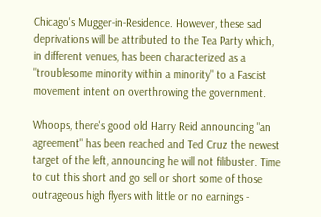Chicago's Mugger-in-Residence. However, these sad deprivations will be attributed to the Tea Party which, in different venues, has been characterized as a "troublesome minority within a minority" to a Fascist movement intent on overthrowing the government.

Whoops, there's good old Harry Reid announcing "an agreement" has been reached and Ted Cruz the newest target of the left, announcing he will not filibuster. Time to cut this short and go sell or short some of those outrageous high flyers with little or no earnings -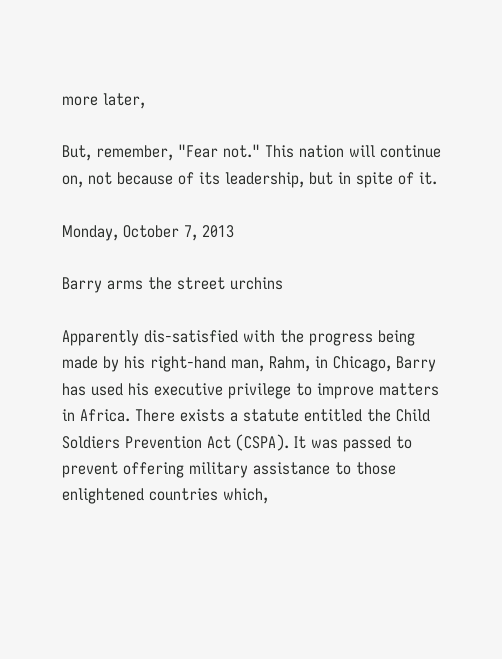more later,

But, remember, "Fear not." This nation will continue on, not because of its leadership, but in spite of it.

Monday, October 7, 2013

Barry arms the street urchins

Apparently dis-satisfied with the progress being made by his right-hand man, Rahm, in Chicago, Barry has used his executive privilege to improve matters in Africa. There exists a statute entitled the Child Soldiers Prevention Act (CSPA). It was passed to prevent offering military assistance to those enlightened countries which,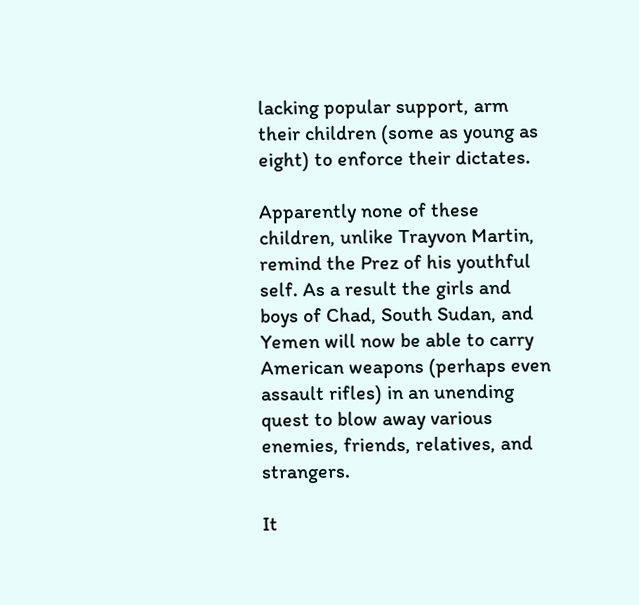lacking popular support, arm their children (some as young as eight) to enforce their dictates.

Apparently none of these children, unlike Trayvon Martin, remind the Prez of his youthful self. As a result the girls and boys of Chad, South Sudan, and Yemen will now be able to carry American weapons (perhaps even assault rifles) in an unending quest to blow away various enemies, friends, relatives, and strangers.

It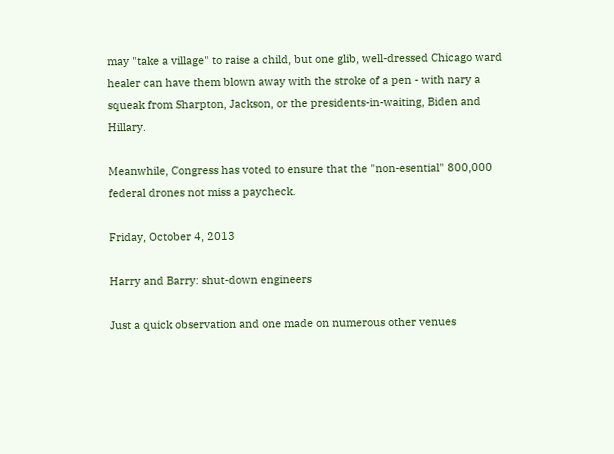may "take a village" to raise a child, but one glib, well-dressed Chicago ward healer can have them blown away with the stroke of a pen - with nary a squeak from Sharpton, Jackson, or the presidents-in-waiting, Biden and Hillary.

Meanwhile, Congress has voted to ensure that the "non-esential" 800,000 federal drones not miss a paycheck.

Friday, October 4, 2013

Harry and Barry: shut-down engineers

Just a quick observation and one made on numerous other venues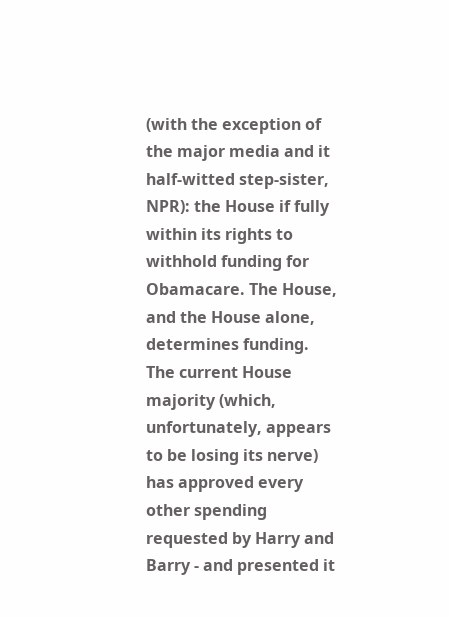(with the exception of the major media and it half-witted step-sister, NPR): the House if fully within its rights to withhold funding for Obamacare. The House, and the House alone, determines funding. The current House majority (which, unfortunately, appears to be losing its nerve) has approved every other spending requested by Harry and Barry - and presented it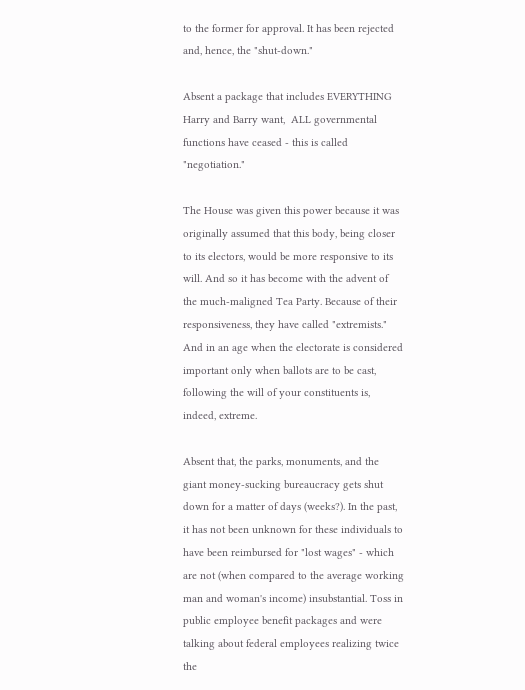to the former for approval. It has been rejected and, hence, the "shut-down."

Absent a package that includes EVERYTHING Harry and Barry want,  ALL governmental functions have ceased - this is called "negotiation."

The House was given this power because it was originally assumed that this body, being closer to its electors, would be more responsive to its will. And so it has become with the advent of the much-maligned Tea Party. Because of their responsiveness, they have called "extremists." And in an age when the electorate is considered important only when ballots are to be cast, following the will of your constituents is, indeed, extreme.

Absent that, the parks, monuments, and the giant money-sucking bureaucracy gets shut down for a matter of days (weeks?). In the past, it has not been unknown for these individuals to have been reimbursed for "lost wages" - which are not (when compared to the average working man and woman's income) insubstantial. Toss in public employee benefit packages and were talking about federal employees realizing twice the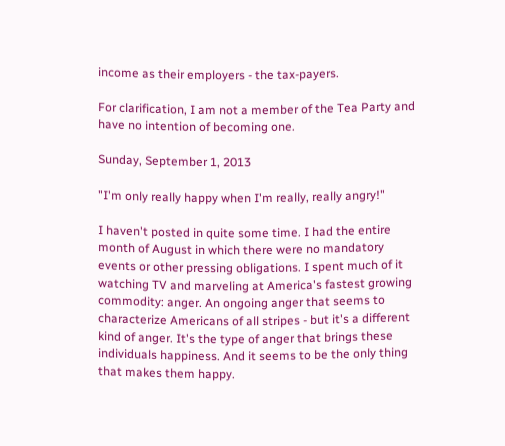income as their employers - the tax-payers.

For clarification, I am not a member of the Tea Party and have no intention of becoming one.

Sunday, September 1, 2013

"I'm only really happy when I'm really, really angry!"

I haven't posted in quite some time. I had the entire month of August in which there were no mandatory events or other pressing obligations. I spent much of it watching TV and marveling at America's fastest growing commodity: anger. An ongoing anger that seems to characterize Americans of all stripes - but it's a different kind of anger. It's the type of anger that brings these individuals happiness. And it seems to be the only thing that makes them happy.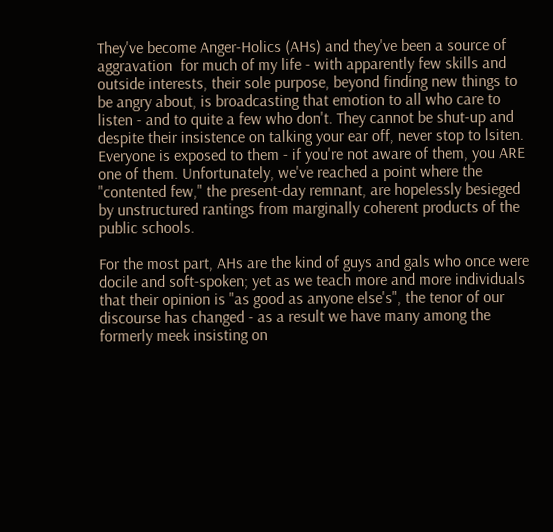They've become Anger-Holics (AHs) and they've been a source of aggravation  for much of my life - with apparently few skills and outside interests, their sole purpose, beyond finding new things to be angry about, is broadcasting that emotion to all who care to listen - and to quite a few who don't. They cannot be shut-up and despite their insistence on talking your ear off, never stop to lsiten. Everyone is exposed to them - if you're not aware of them, you ARE one of them. Unfortunately, we've reached a point where the "contented few," the present-day remnant, are hopelessly besieged by unstructured rantings from marginally coherent products of the public schools.

For the most part, AHs are the kind of guys and gals who once were docile and soft-spoken; yet as we teach more and more individuals that their opinion is "as good as anyone else's", the tenor of our discourse has changed - as a result we have many among the formerly meek insisting on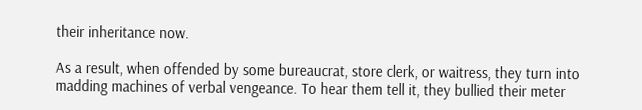their inheritance now.

As a result, when offended by some bureaucrat, store clerk, or waitress, they turn into madding machines of verbal vengeance. To hear them tell it, they bullied their meter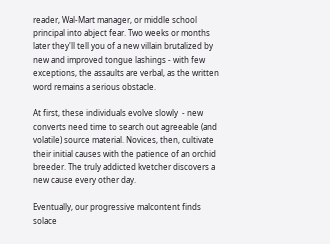reader, Wal-Mart manager, or middle school principal into abject fear. Two weeks or months later they'll tell you of a new villain brutalized by new and improved tongue lashings - with few exceptions, the assaults are verbal, as the written word remains a serious obstacle.

At first, these individuals evolve slowly  - new converts need time to search out agreeable (and volatile) source material. Novices, then, cultivate their initial causes with the patience of an orchid breeder. The truly addicted kvetcher discovers a new cause every other day.

Eventually, our progressive malcontent finds solace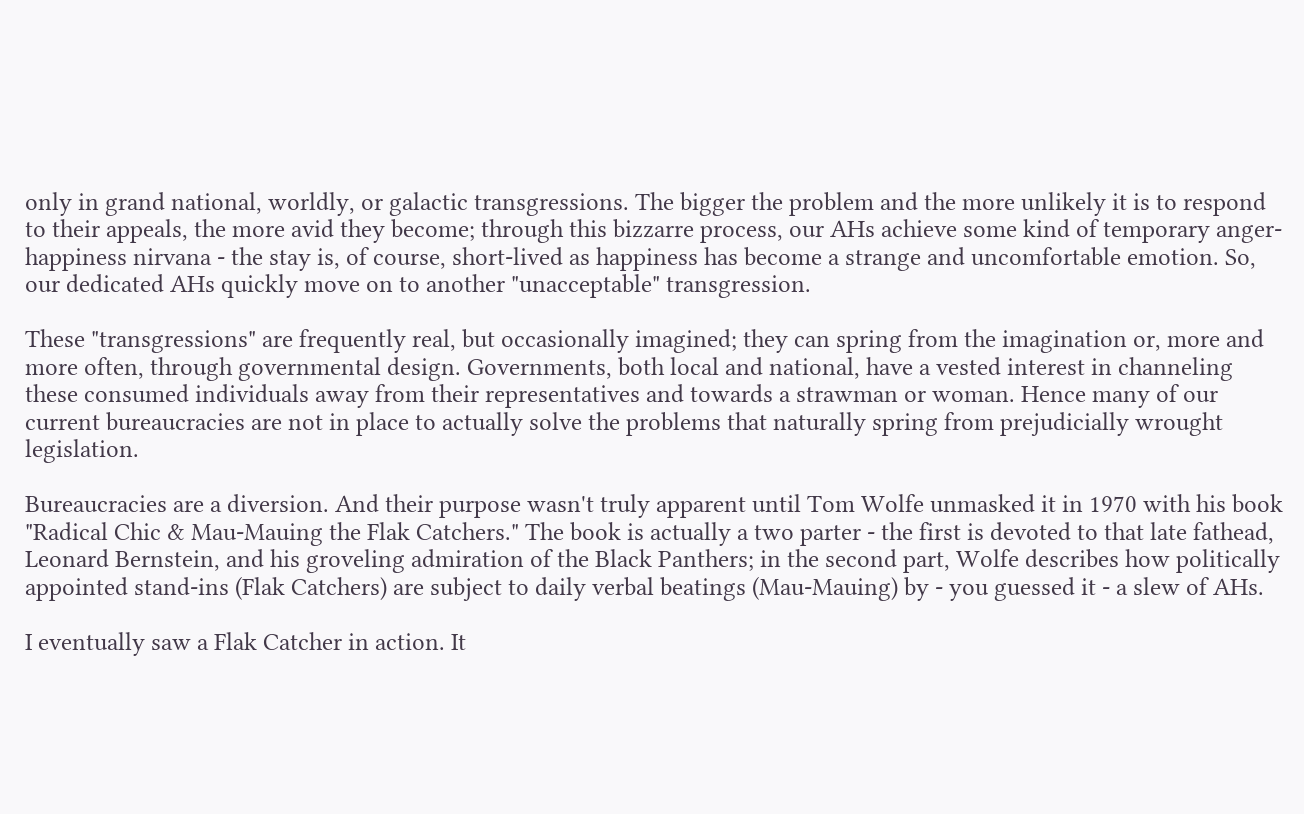only in grand national, worldly, or galactic transgressions. The bigger the problem and the more unlikely it is to respond to their appeals, the more avid they become; through this bizzarre process, our AHs achieve some kind of temporary anger-happiness nirvana - the stay is, of course, short-lived as happiness has become a strange and uncomfortable emotion. So, our dedicated AHs quickly move on to another "unacceptable" transgression.

These "transgressions" are frequently real, but occasionally imagined; they can spring from the imagination or, more and more often, through governmental design. Governments, both local and national, have a vested interest in channeling these consumed individuals away from their representatives and towards a strawman or woman. Hence many of our current bureaucracies are not in place to actually solve the problems that naturally spring from prejudicially wrought legislation.

Bureaucracies are a diversion. And their purpose wasn't truly apparent until Tom Wolfe unmasked it in 1970 with his book "Radical Chic & Mau-Mauing the Flak Catchers." The book is actually a two parter - the first is devoted to that late fathead, Leonard Bernstein, and his groveling admiration of the Black Panthers; in the second part, Wolfe describes how politically appointed stand-ins (Flak Catchers) are subject to daily verbal beatings (Mau-Mauing) by - you guessed it - a slew of AHs.

I eventually saw a Flak Catcher in action. It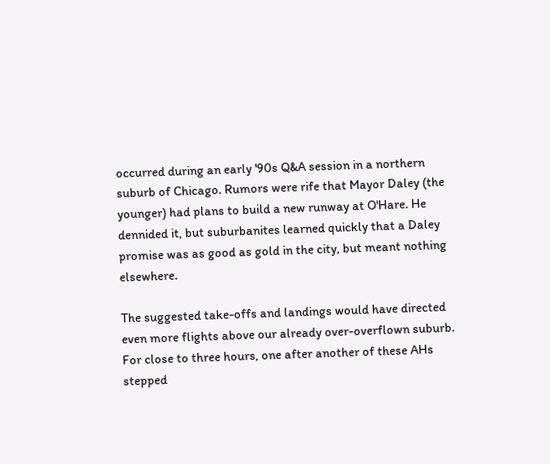occurred during an early '90s Q&A session in a northern suburb of Chicago. Rumors were rife that Mayor Daley (the younger) had plans to build a new runway at O'Hare. He dennided it, but suburbanites learned quickly that a Daley promise was as good as gold in the city, but meant nothing elsewhere.

The suggested take-offs and landings would have directed even more flights above our already over-overflown suburb. For close to three hours, one after another of these AHs stepped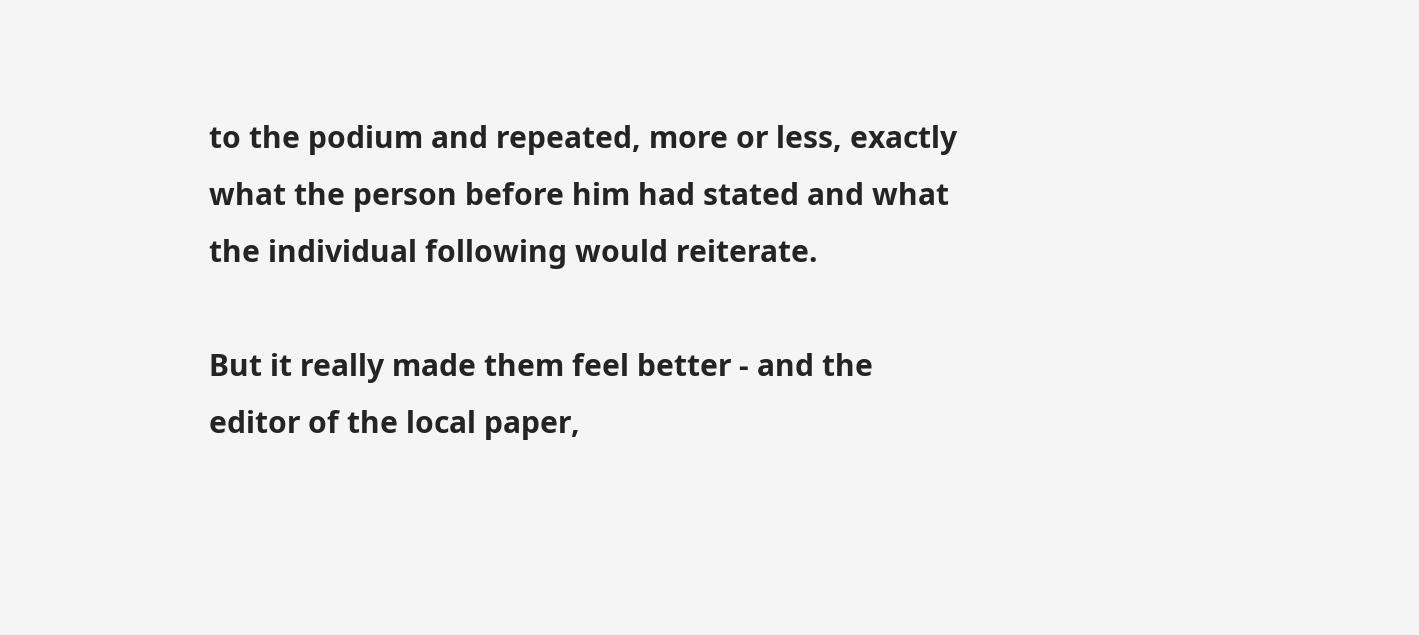to the podium and repeated, more or less, exactly what the person before him had stated and what the individual following would reiterate.

But it really made them feel better - and the editor of the local paper,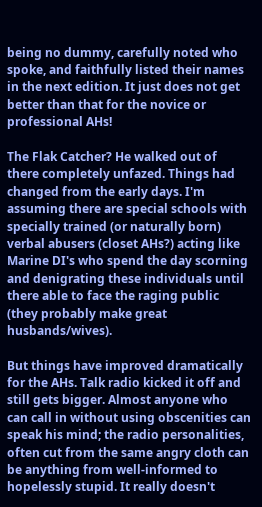being no dummy, carefully noted who spoke, and faithfully listed their names in the next edition. It just does not get better than that for the novice or professional AHs!

The Flak Catcher? He walked out of there completely unfazed. Things had changed from the early days. I'm assuming there are special schools with specially trained (or naturally born) verbal abusers (closet AHs?) acting like Marine DI's who spend the day scorning and denigrating these individuals until there able to face the raging public (they probably make great husbands/wives).

But things have improved dramatically for the AHs. Talk radio kicked it off and still gets bigger. Almost anyone who can call in without using obscenities can speak his mind; the radio personalities, often cut from the same angry cloth can be anything from well-informed to hopelessly stupid. It really doesn't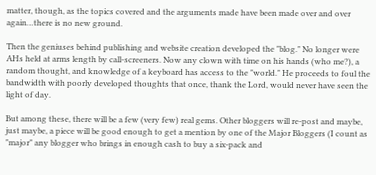matter, though, as the topics covered and the arguments made have been made over and over again…there is no new ground.

Then the geniuses behind publishing and website creation developed the "blog." No longer were AHs held at arms length by call-screeners. Now any clown with time on his hands (who me?), a random thought, and knowledge of a keyboard has access to the "world." He proceeds to foul the bandwidth with poorly developed thoughts that once, thank the Lord, would never have seen the light of day.

But among these, there will be a few (very few) real gems. Other bloggers will re-post and maybe, just maybe, a piece will be good enough to get a mention by one of the Major Bloggers (I count as "major" any blogger who brings in enough cash to buy a six-pack and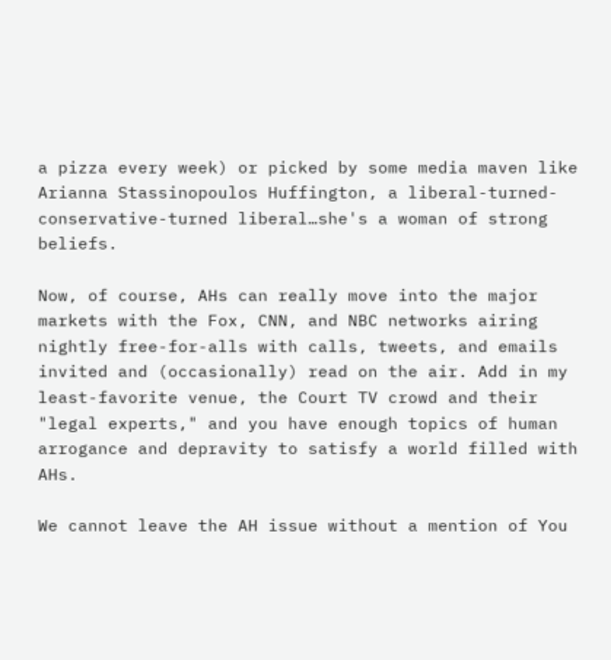a pizza every week) or picked by some media maven like Arianna Stassinopoulos Huffington, a liberal-turned-conservative-turned liberal…she's a woman of strong beliefs.

Now, of course, AHs can really move into the major markets with the Fox, CNN, and NBC networks airing nightly free-for-alls with calls, tweets, and emails invited and (occasionally) read on the air. Add in my least-favorite venue, the Court TV crowd and their "legal experts," and you have enough topics of human arrogance and depravity to satisfy a world filled with AHs.

We cannot leave the AH issue without a mention of You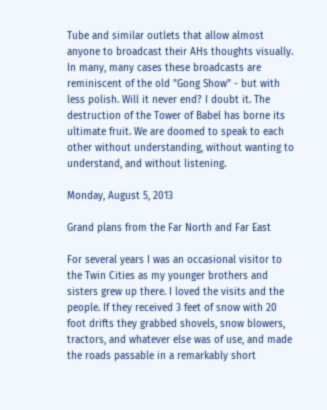Tube and similar outlets that allow almost anyone to broadcast their AHs thoughts visually. In many, many cases these broadcasts are reminiscent of the old "Gong Show" - but with less polish. Will it never end? I doubt it. The destruction of the Tower of Babel has borne its ultimate fruit. We are doomed to speak to each other without understanding, without wanting to understand, and without listening.

Monday, August 5, 2013

Grand plans from the Far North and Far East

For several years I was an occasional visitor to the Twin Cities as my younger brothers and sisters grew up there. I loved the visits and the people. If they received 3 feet of snow with 20 foot drifts they grabbed shovels, snow blowers, tractors, and whatever else was of use, and made the roads passable in a remarkably short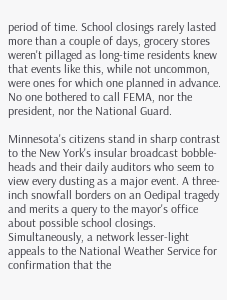period of time. School closings rarely lasted more than a couple of days, grocery stores weren't pillaged as long-time residents knew that events like this, while not uncommon, were ones for which one planned in advance. No one bothered to call FEMA, nor the president, nor the National Guard.

Minnesota's citizens stand in sharp contrast to the New York's insular broadcast bobble-heads and their daily auditors who seem to view every dusting as a major event. A three-inch snowfall borders on an Oedipal tragedy and merits a query to the mayor's office about possible school closings. Simultaneously, a network lesser-light appeals to the National Weather Service for confirmation that the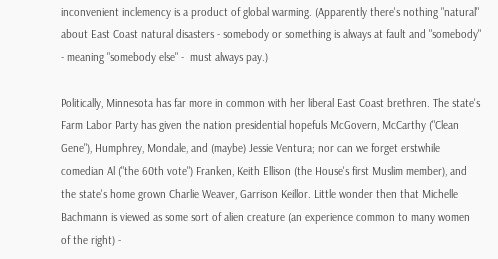inconvenient inclemency is a product of global warming. (Apparently there's nothing "natural" about East Coast natural disasters - somebody or something is always at fault and "somebody" - meaning "somebody else" -  must always pay.)

Politically, Minnesota has far more in common with her liberal East Coast brethren. The state's Farm Labor Party has given the nation presidential hopefuls McGovern, McCarthy ("Clean Gene"), Humphrey, Mondale, and (maybe) Jessie Ventura; nor can we forget erstwhile comedian Al ("the 60th vote") Franken, Keith Ellison (the House's first Muslim member), and the state's home grown Charlie Weaver, Garrison Keillor. Little wonder then that Michelle Bachmann is viewed as some sort of alien creature (an experience common to many women of the right) -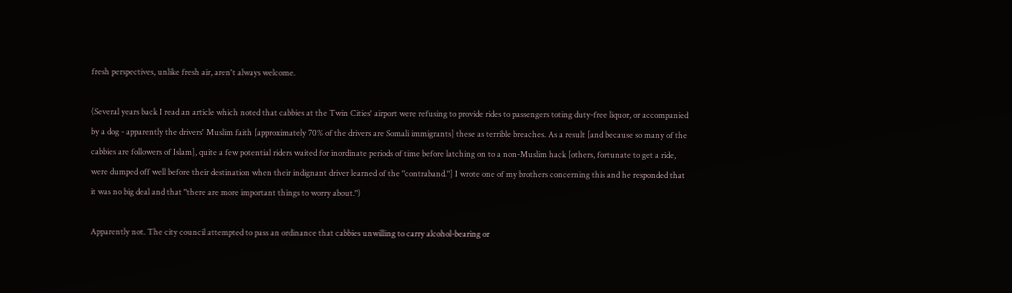fresh perspectives, unlike fresh air, aren't always welcome.

(Several years back I read an article which noted that cabbies at the Twin Cities' airport were refusing to provide rides to passengers toting duty-free liquor, or accompanied by a dog - apparently the drivers' Muslim faith [approximately 70% of the drivers are Somali immigrants] these as terrible breaches. As a result [and because so many of the cabbies are followers of Islam], quite a few potential riders waited for inordinate periods of time before latching on to a non-Muslim hack [others, fortunate to get a ride, were dumped off well before their destination when their indignant driver learned of the "contraband."] I wrote one of my brothers concerning this and he responded that it was no big deal and that "there are more important things to worry about.")

Apparently not. The city council attempted to pass an ordinance that cabbies unwilling to carry alcohol-bearing or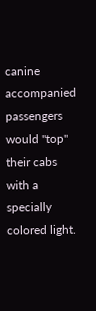canine accompanied passengers would "top" their cabs with a specially colored light.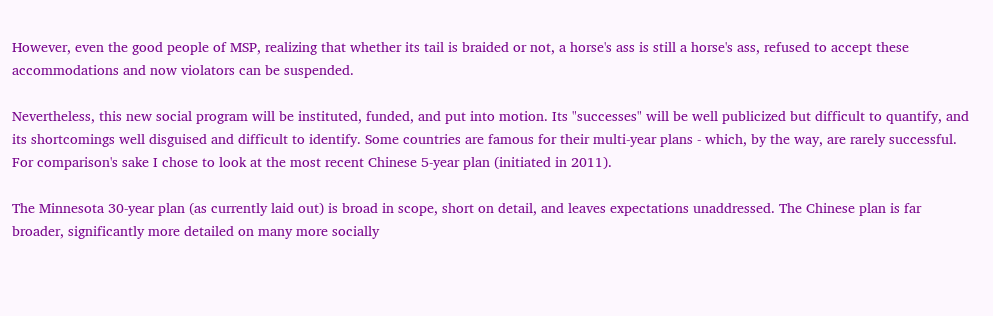However, even the good people of MSP, realizing that whether its tail is braided or not, a horse's ass is still a horse's ass, refused to accept these accommodations and now violators can be suspended.

Nevertheless, this new social program will be instituted, funded, and put into motion. Its "successes" will be well publicized but difficult to quantify, and its shortcomings well disguised and difficult to identify. Some countries are famous for their multi-year plans - which, by the way, are rarely successful. For comparison's sake I chose to look at the most recent Chinese 5-year plan (initiated in 2011).

The Minnesota 30-year plan (as currently laid out) is broad in scope, short on detail, and leaves expectations unaddressed. The Chinese plan is far broader, significantly more detailed on many more socially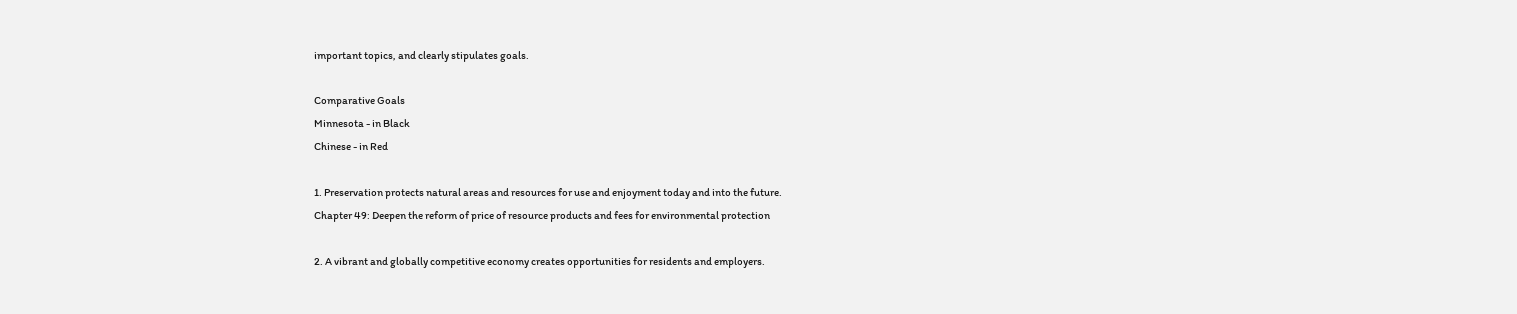important topics, and clearly stipulates goals.

Comparative Goals
Minnesota - in Black
Chinese - in Red

1. Preservation protects natural areas and resources for use and enjoyment today and into the future.
Chapter 49: Deepen the reform of price of resource products and fees for environmental protection

2. A vibrant and globally competitive economy creates opportunities for residents and employers.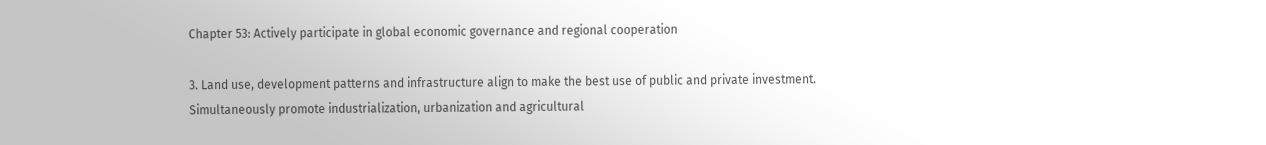Chapter 53: Actively participate in global economic governance and regional cooperation

3. Land use, development patterns and infrastructure align to make the best use of public and private investment.
Simultaneously promote industrialization, urbanization and agricultural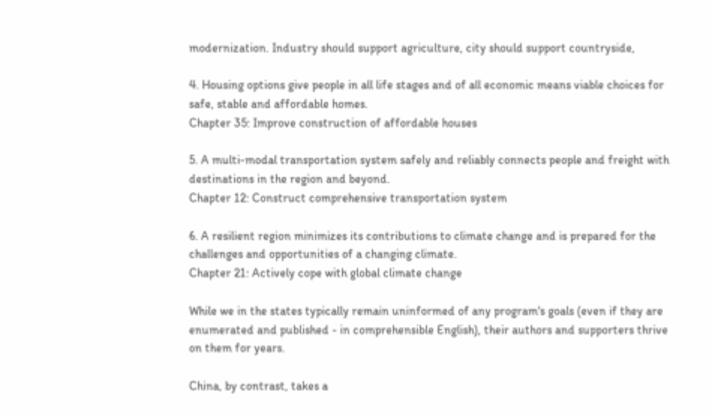modernization. Industry should support agriculture, city should support countryside,

4. Housing options give people in all life stages and of all economic means viable choices for safe, stable and affordable homes.
Chapter 35: Improve construction of affordable houses

5. A multi-modal transportation system safely and reliably connects people and freight with destinations in the region and beyond.
Chapter 12: Construct comprehensive transportation system

6. A resilient region minimizes its contributions to climate change and is prepared for the challenges and opportunities of a changing climate.
Chapter 21: Actively cope with global climate change

While we in the states typically remain uninformed of any program's goals (even if they are enumerated and published - in comprehensible English), their authors and supporters thrive on them for years.

China, by contrast, takes a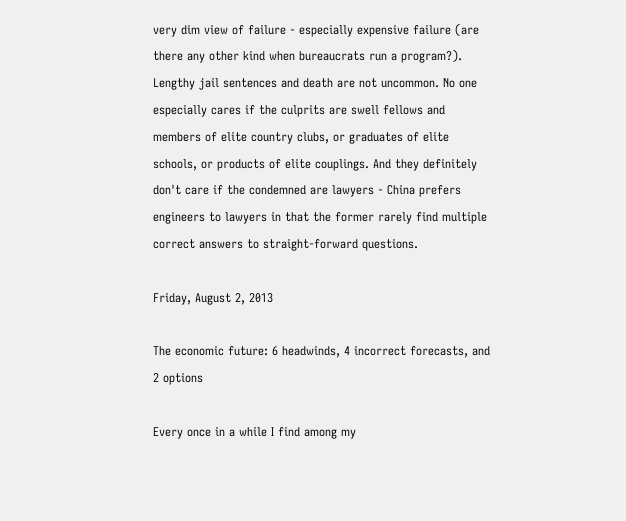very dim view of failure - especially expensive failure (are there any other kind when bureaucrats run a program?). Lengthy jail sentences and death are not uncommon. No one especially cares if the culprits are swell fellows and members of elite country clubs, or graduates of elite schools, or products of elite couplings. And they definitely don't care if the condemned are lawyers - China prefers engineers to lawyers in that the former rarely find multiple correct answers to straight-forward questions.

Friday, August 2, 2013

The economic future: 6 headwinds, 4 incorrect forecasts, and 2 options

Every once in a while I find among my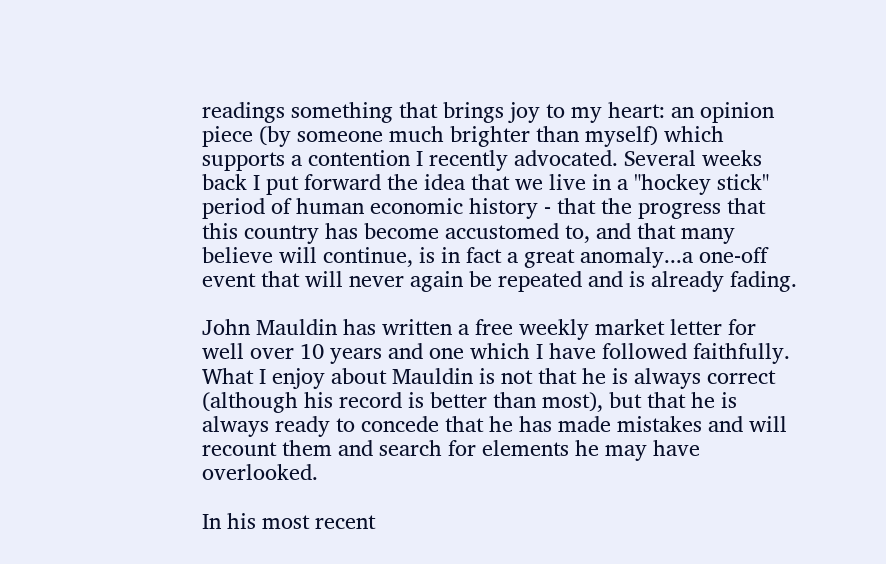readings something that brings joy to my heart: an opinion piece (by someone much brighter than myself) which supports a contention I recently advocated. Several weeks back I put forward the idea that we live in a "hockey stick" period of human economic history - that the progress that this country has become accustomed to, and that many believe will continue, is in fact a great anomaly...a one-off event that will never again be repeated and is already fading.

John Mauldin has written a free weekly market letter for well over 10 years and one which I have followed faithfully. What I enjoy about Mauldin is not that he is always correct (although his record is better than most), but that he is always ready to concede that he has made mistakes and will recount them and search for elements he may have overlooked.

In his most recent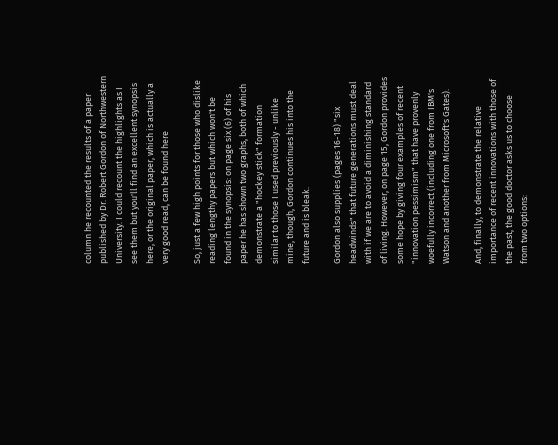column he recounted the results of a paper published by Dr. Robert Gordon of Northwestern University. I could recount the highlights as I see them but you'll find an excellent synopsis here, or the original paper, which is actually a very good read, can be found here

So, just a few high points for those who dislike reading lengthy papers but which won't be found in the synopsis: on page six (6) of his paper he has shown two graphs, both of which demonstrate a "hockey stick" formation similar to those I used previously - unlike mine, though, Gordon continues his into the future and is bleak.

Gordon also supplies (pages 16-18) "six headwinds" that future generations must deal with if we are to avoid a diminishing standard of living. However, on page 15, Gordon provides some hope by giving four examples of recent "innovation pessimism" that have provenly woefully incorrect (including one from IBM's Watson and another from Microsoft's Gates).

And, finally, to demonstrate the relative importance of recent innovations with those of the past, the good doctor asks us to choose from two options: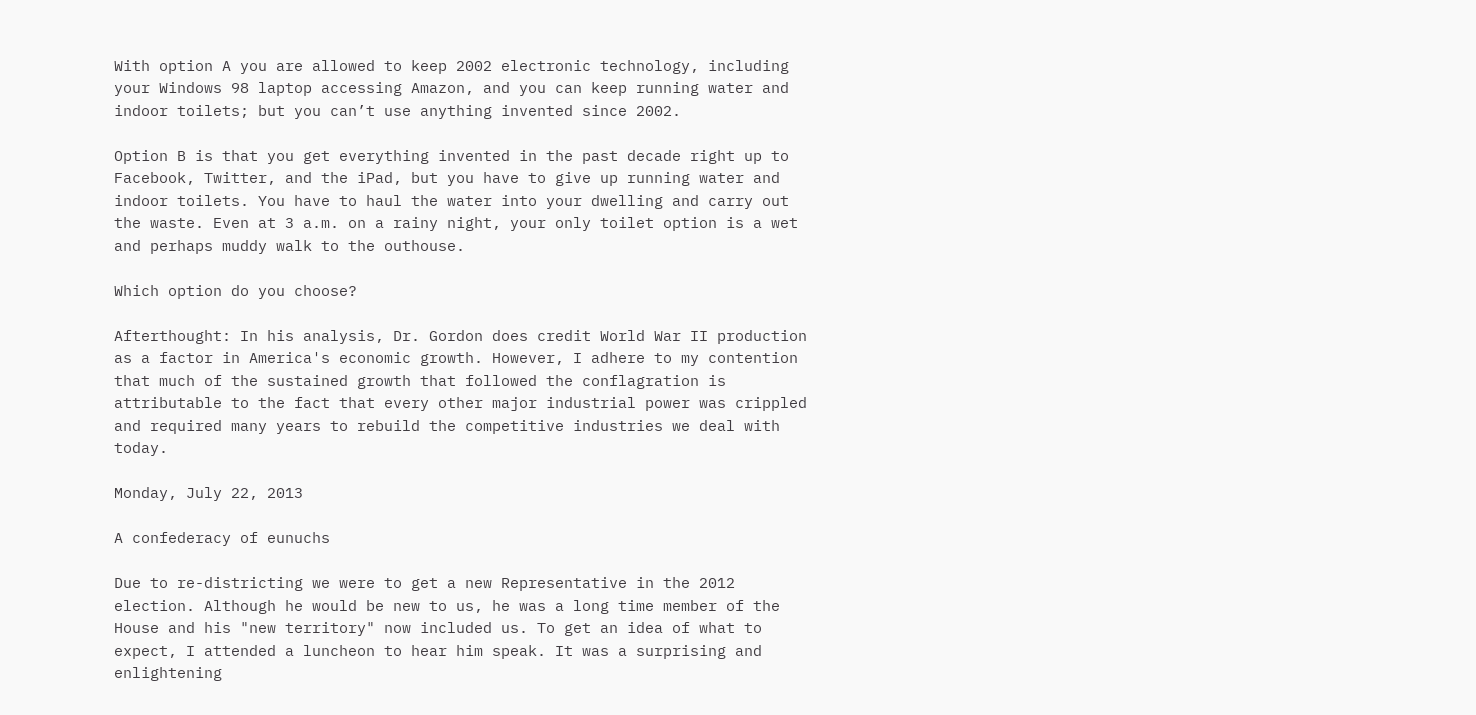With option A you are allowed to keep 2002 electronic technology, including your Windows 98 laptop accessing Amazon, and you can keep running water and indoor toilets; but you can’t use anything invented since 2002.

Option B is that you get everything invented in the past decade right up to Facebook, Twitter, and the iPad, but you have to give up running water and indoor toilets. You have to haul the water into your dwelling and carry out the waste. Even at 3 a.m. on a rainy night, your only toilet option is a wet and perhaps muddy walk to the outhouse.

Which option do you choose?

Afterthought: In his analysis, Dr. Gordon does credit World War II production as a factor in America's economic growth. However, I adhere to my contention that much of the sustained growth that followed the conflagration is attributable to the fact that every other major industrial power was crippled and required many years to rebuild the competitive industries we deal with today.

Monday, July 22, 2013

A confederacy of eunuchs

Due to re-districting we were to get a new Representative in the 2012 election. Although he would be new to us, he was a long time member of the House and his "new territory" now included us. To get an idea of what to expect, I attended a luncheon to hear him speak. It was a surprising and enlightening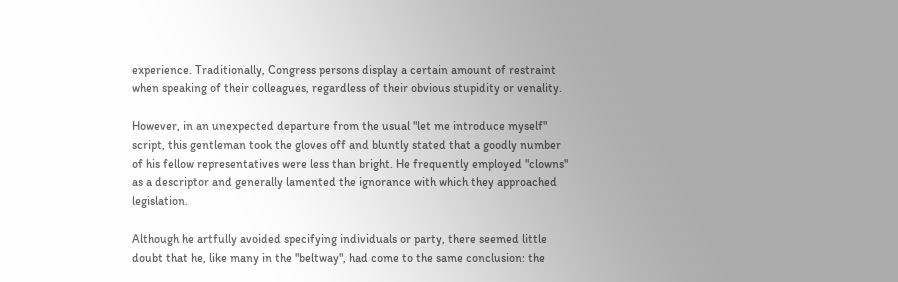experience. Traditionally, Congress persons display a certain amount of restraint when speaking of their colleagues, regardless of their obvious stupidity or venality.

However, in an unexpected departure from the usual "let me introduce myself" script, this gentleman took the gloves off and bluntly stated that a goodly number of his fellow representatives were less than bright. He frequently employed "clowns" as a descriptor and generally lamented the ignorance with which they approached legislation.

Although he artfully avoided specifying individuals or party, there seemed little doubt that he, like many in the "beltway", had come to the same conclusion: the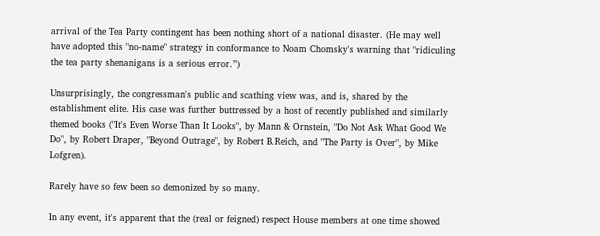arrival of the Tea Party contingent has been nothing short of a national disaster. (He may well have adopted this "no-name" strategy in conformance to Noam Chomsky's warning that "ridiculing the tea party shenanigans is a serious error.”)

Unsurprisingly, the congressman's public and scathing view was, and is, shared by the establishment elite. His case was further buttressed by a host of recently published and similarly themed books ("It's Even Worse Than It Looks", by Mann & Ornstein, "Do Not Ask What Good We Do", by Robert Draper, "Beyond Outrage", by Robert B.Reich, and "The Party is Over", by Mike Lofgren).

Rarely have so few been so demonized by so many.

In any event, it's apparent that the (real or feigned) respect House members at one time showed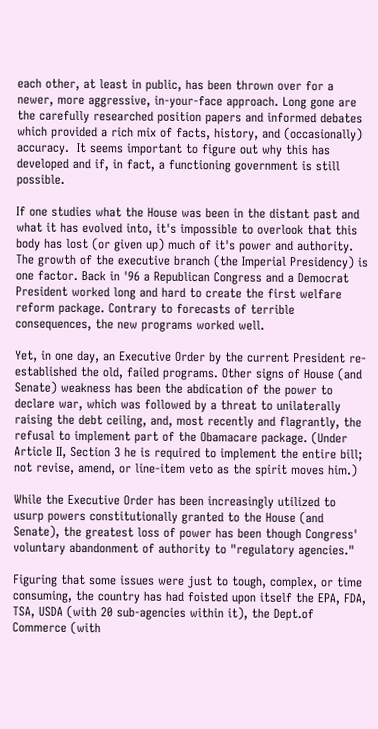each other, at least in public, has been thrown over for a newer, more aggressive, in-your-face approach. Long gone are the carefully researched position papers and informed debates which provided a rich mix of facts, history, and (occasionally) accuracy.  It seems important to figure out why this has developed and if, in fact, a functioning government is still possible.

If one studies what the House was been in the distant past and what it has evolved into, it's impossible to overlook that this body has lost (or given up) much of it's power and authority. The growth of the executive branch (the Imperial Presidency) is one factor. Back in '96 a Republican Congress and a Democrat President worked long and hard to create the first welfare reform package. Contrary to forecasts of terrible consequences, the new programs worked well.

Yet, in one day, an Executive Order by the current President re-established the old, failed programs. Other signs of House (and Senate) weakness has been the abdication of the power to declare war, which was followed by a threat to unilaterally raising the debt ceiling, and, most recently and flagrantly, the refusal to implement part of the Obamacare package. (Under Article II, Section 3 he is required to implement the entire bill; not revise, amend, or line-item veto as the spirit moves him.)

While the Executive Order has been increasingly utilized to usurp powers constitutionally granted to the House (and Senate), the greatest loss of power has been though Congress' voluntary abandonment of authority to "regulatory agencies."

Figuring that some issues were just to tough, complex, or time consuming, the country has had foisted upon itself the EPA, FDA, TSA, USDA (with 20 sub-agencies within it), the Dept.of Commerce (with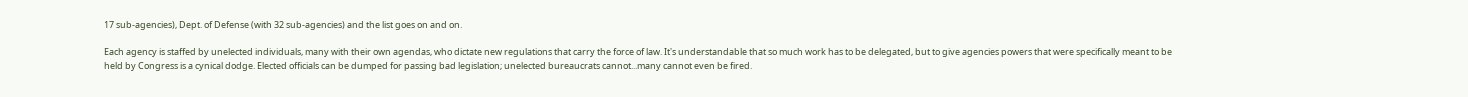17 sub-agencies), Dept. of Defense (with 32 sub-agencies) and the list goes on and on.

Each agency is staffed by unelected individuals, many with their own agendas, who dictate new regulations that carry the force of law. It's understandable that so much work has to be delegated, but to give agencies powers that were specifically meant to be held by Congress is a cynical dodge. Elected officials can be dumped for passing bad legislation; unelected bureaucrats cannot...many cannot even be fired.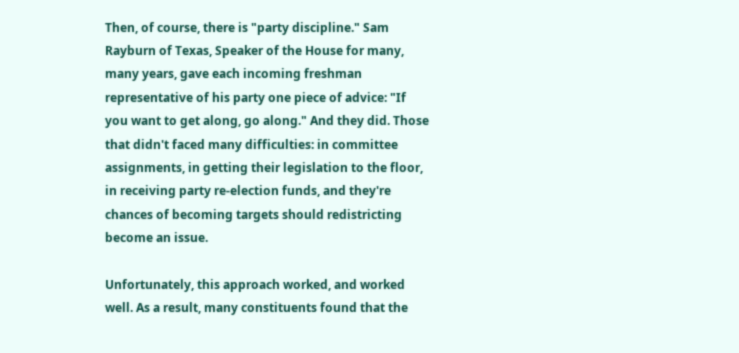Then, of course, there is "party discipline." Sam Rayburn of Texas, Speaker of the House for many, many years, gave each incoming freshman representative of his party one piece of advice: "If you want to get along, go along." And they did. Those that didn't faced many difficulties: in committee assignments, in getting their legislation to the floor, in receiving party re-election funds, and they're chances of becoming targets should redistricting become an issue.

Unfortunately, this approach worked, and worked well. As a result, many constituents found that the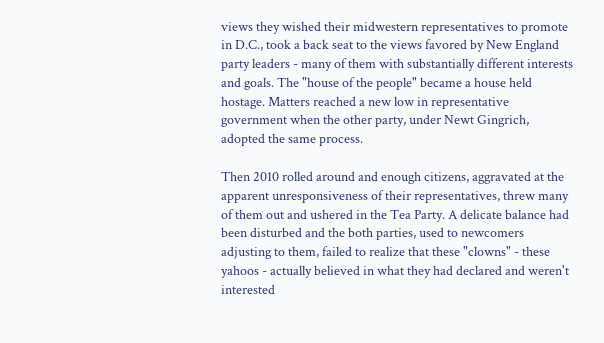views they wished their midwestern representatives to promote in D.C., took a back seat to the views favored by New England party leaders - many of them with substantially different interests and goals. The "house of the people" became a house held hostage. Matters reached a new low in representative government when the other party, under Newt Gingrich, adopted the same process.

Then 2010 rolled around and enough citizens, aggravated at the apparent unresponsiveness of their representatives, threw many of them out and ushered in the Tea Party. A delicate balance had been disturbed and the both parties, used to newcomers adjusting to them, failed to realize that these "clowns" - these yahoos - actually believed in what they had declared and weren't interested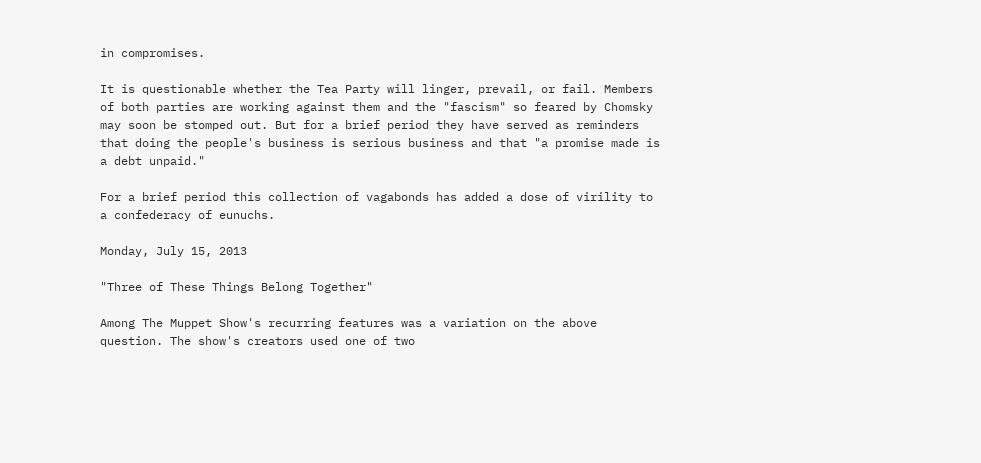in compromises.

It is questionable whether the Tea Party will linger, prevail, or fail. Members of both parties are working against them and the "fascism" so feared by Chomsky may soon be stomped out. But for a brief period they have served as reminders that doing the people's business is serious business and that "a promise made is a debt unpaid."

For a brief period this collection of vagabonds has added a dose of virility to a confederacy of eunuchs.

Monday, July 15, 2013

"Three of These Things Belong Together"

Among The Muppet Show's recurring features was a variation on the above question. The show's creators used one of two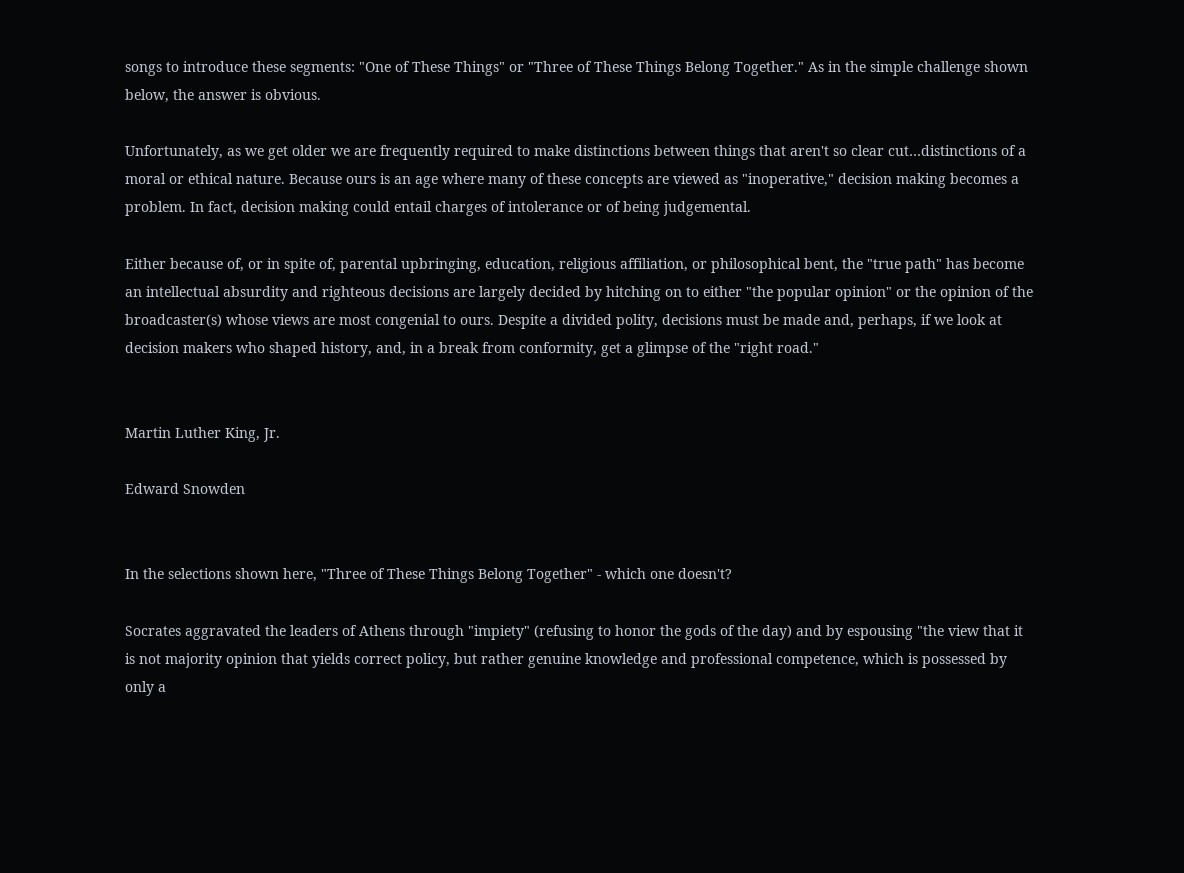songs to introduce these segments: "One of These Things" or "Three of These Things Belong Together." As in the simple challenge shown below, the answer is obvious.

Unfortunately, as we get older we are frequently required to make distinctions between things that aren't so clear cut…distinctions of a moral or ethical nature. Because ours is an age where many of these concepts are viewed as "inoperative," decision making becomes a problem. In fact, decision making could entail charges of intolerance or of being judgemental.

Either because of, or in spite of, parental upbringing, education, religious affiliation, or philosophical bent, the "true path" has become an intellectual absurdity and righteous decisions are largely decided by hitching on to either "the popular opinion" or the opinion of the broadcaster(s) whose views are most congenial to ours. Despite a divided polity, decisions must be made and, perhaps, if we look at decision makers who shaped history, and, in a break from conformity, get a glimpse of the "right road."


Martin Luther King, Jr.

Edward Snowden


In the selections shown here, "Three of These Things Belong Together" - which one doesn't?

Socrates aggravated the leaders of Athens through "impiety" (refusing to honor the gods of the day) and by espousing "the view that it is not majority opinion that yields correct policy, but rather genuine knowledge and professional competence, which is possessed by only a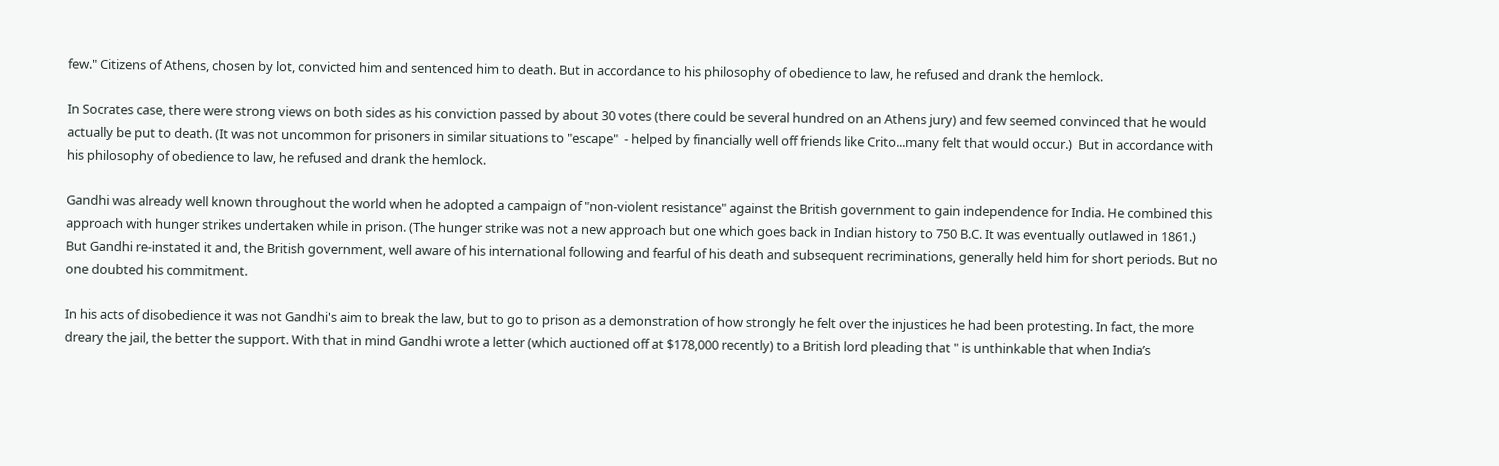few." Citizens of Athens, chosen by lot, convicted him and sentenced him to death. But in accordance to his philosophy of obedience to law, he refused and drank the hemlock.

In Socrates case, there were strong views on both sides as his conviction passed by about 30 votes (there could be several hundred on an Athens jury) and few seemed convinced that he would actually be put to death. (It was not uncommon for prisoners in similar situations to "escape"  - helped by financially well off friends like Crito...many felt that would occur.)  But in accordance with his philosophy of obedience to law, he refused and drank the hemlock.

Gandhi was already well known throughout the world when he adopted a campaign of "non-violent resistance" against the British government to gain independence for India. He combined this approach with hunger strikes undertaken while in prison. (The hunger strike was not a new approach but one which goes back in Indian history to 750 B.C. It was eventually outlawed in 1861.) But Gandhi re-instated it and, the British government, well aware of his international following and fearful of his death and subsequent recriminations, generally held him for short periods. But no one doubted his commitment.

In his acts of disobedience it was not Gandhi's aim to break the law, but to go to prison as a demonstration of how strongly he felt over the injustices he had been protesting. In fact, the more dreary the jail, the better the support. With that in mind Gandhi wrote a letter (which auctioned off at $178,000 recently) to a British lord pleading that " is unthinkable that when India’s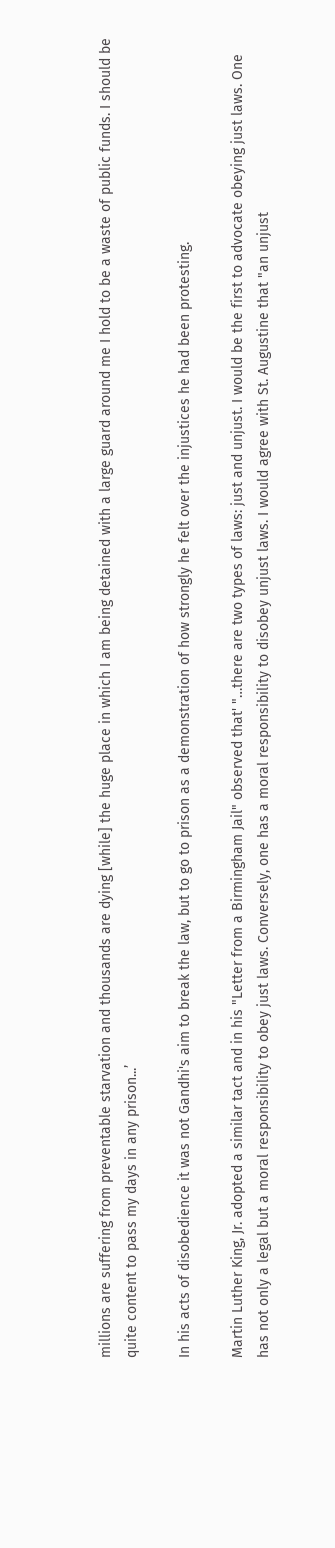millions are suffering from preventable starvation and thousands are dying [while] the huge place in which I am being detained with a large guard around me I hold to be a waste of public funds. I should be quite content to pass my days in any prison...’

In his acts of disobedience it was not Gandhi's aim to break the law, but to go to prison as a demonstration of how strongly he felt over the injustices he had been protesting.

Martin Luther King, Jr. adopted a similar tact and in his "Letter from a Birmingham Jail" observed that' "…there are two types of laws: just and unjust. I would be the first to advocate obeying just laws. One has not only a legal but a moral responsibility to obey just laws. Conversely, one has a moral responsibility to disobey unjust laws. I would agree with St. Augustine that "an unjust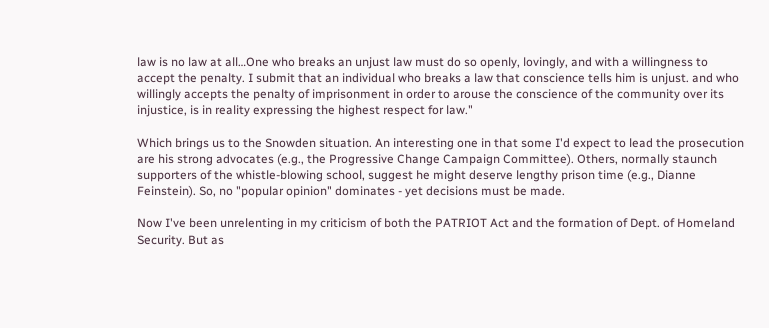law is no law at all…One who breaks an unjust law must do so openly, lovingly, and with a willingness to accept the penalty. I submit that an individual who breaks a law that conscience tells him is unjust. and who willingly accepts the penalty of imprisonment in order to arouse the conscience of the community over its injustice, is in reality expressing the highest respect for law."

Which brings us to the Snowden situation. An interesting one in that some I'd expect to lead the prosecution are his strong advocates (e.g., the Progressive Change Campaign Committee). Others, normally staunch supporters of the whistle-blowing school, suggest he might deserve lengthy prison time (e.g., Dianne Feinstein). So, no "popular opinion" dominates - yet decisions must be made.

Now I've been unrelenting in my criticism of both the PATRIOT Act and the formation of Dept. of Homeland Security. But as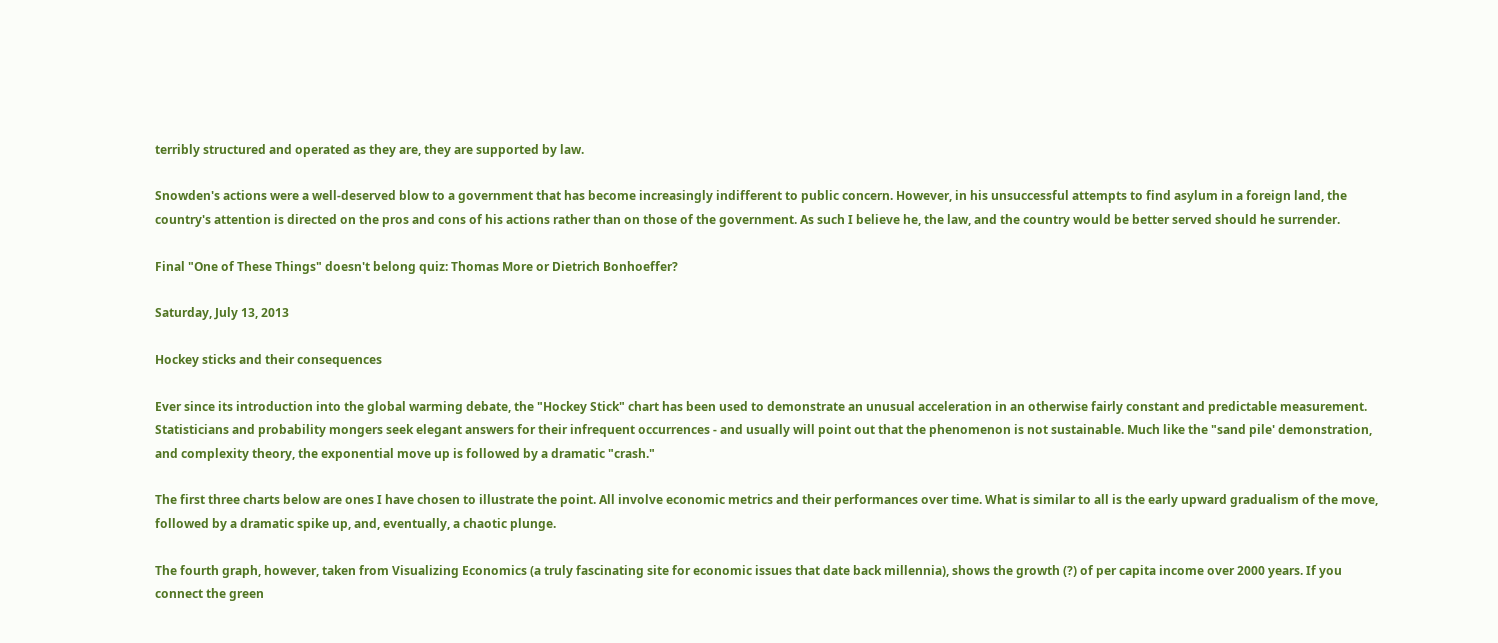terribly structured and operated as they are, they are supported by law.

Snowden's actions were a well-deserved blow to a government that has become increasingly indifferent to public concern. However, in his unsuccessful attempts to find asylum in a foreign land, the country's attention is directed on the pros and cons of his actions rather than on those of the government. As such I believe he, the law, and the country would be better served should he surrender.

Final "One of These Things" doesn't belong quiz: Thomas More or Dietrich Bonhoeffer?

Saturday, July 13, 2013

Hockey sticks and their consequences

Ever since its introduction into the global warming debate, the "Hockey Stick" chart has been used to demonstrate an unusual acceleration in an otherwise fairly constant and predictable measurement. Statisticians and probability mongers seek elegant answers for their infrequent occurrences - and usually will point out that the phenomenon is not sustainable. Much like the "sand pile' demonstration, and complexity theory, the exponential move up is followed by a dramatic "crash."

The first three charts below are ones I have chosen to illustrate the point. All involve economic metrics and their performances over time. What is similar to all is the early upward gradualism of the move, followed by a dramatic spike up, and, eventually, a chaotic plunge.

The fourth graph, however, taken from Visualizing Economics (a truly fascinating site for economic issues that date back millennia), shows the growth (?) of per capita income over 2000 years. If you connect the green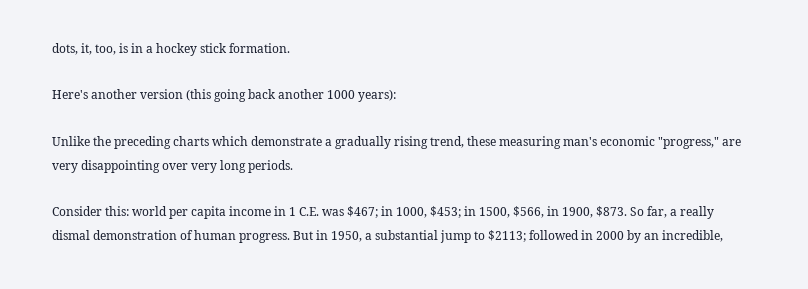dots, it, too, is in a hockey stick formation.

Here's another version (this going back another 1000 years):

Unlike the preceding charts which demonstrate a gradually rising trend, these measuring man's economic "progress," are very disappointing over very long periods.

Consider this: world per capita income in 1 C.E. was $467; in 1000, $453; in 1500, $566, in 1900, $873. So far, a really dismal demonstration of human progress. But in 1950, a substantial jump to $2113; followed in 2000 by an incredible,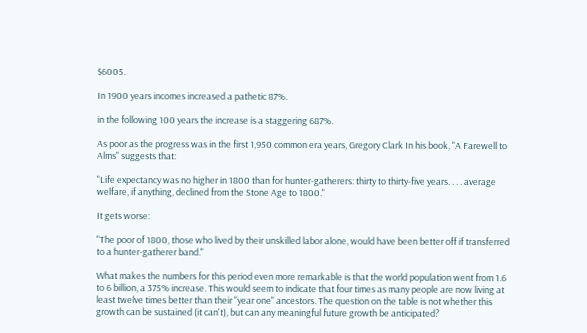$6005.

In 1900 years incomes increased a pathetic 87%.

in the following 100 years the increase is a staggering 687%.

As poor as the progress was in the first 1,950 common era years, Gregory Clark In his book, "A Farewell to Alms" suggests that:

"Life expectancy was no higher in 1800 than for hunter-gatherers: thirty to thirty-five years. . . . average welfare, if anything, declined from the Stone Age to 1800."

It gets worse:

"The poor of 1800, those who lived by their unskilled labor alone, would have been better off if transferred to a hunter-gatherer band."

What makes the numbers for this period even more remarkable is that the world population went from 1.6 to 6 billion, a 375% increase. This would seem to indicate that four times as many people are now living at least twelve times better than their "year one" ancestors. The question on the table is not whether this growth can be sustained (it can't), but can any meaningful future growth be anticipated?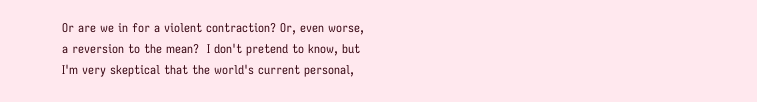Or are we in for a violent contraction? Or, even worse, a reversion to the mean?  I don't pretend to know, but I'm very skeptical that the world's current personal,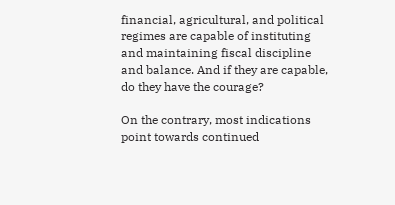financial, agricultural, and political regimes are capable of instituting and maintaining fiscal discipline and balance. And if they are capable, do they have the courage?

On the contrary, most indications point towards continued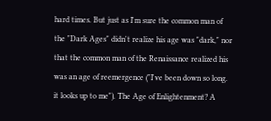hard times. But just as I'm sure the common man of the "Dark Ages" didn't realize his age was "dark," nor that the common man of the Renaissance realized his was an age of reemergence ("I've been down so long. it looks up to me"). The Age of Enlightenment? A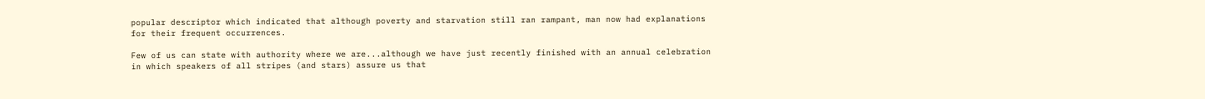popular descriptor which indicated that although poverty and starvation still ran rampant, man now had explanations for their frequent occurrences.

Few of us can state with authority where we are...although we have just recently finished with an annual celebration in which speakers of all stripes (and stars) assure us that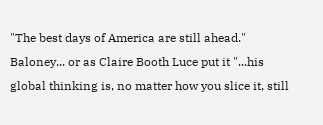"The best days of America are still ahead."  Baloney... or as Claire Booth Luce put it "...his global thinking is, no matter how you slice it, still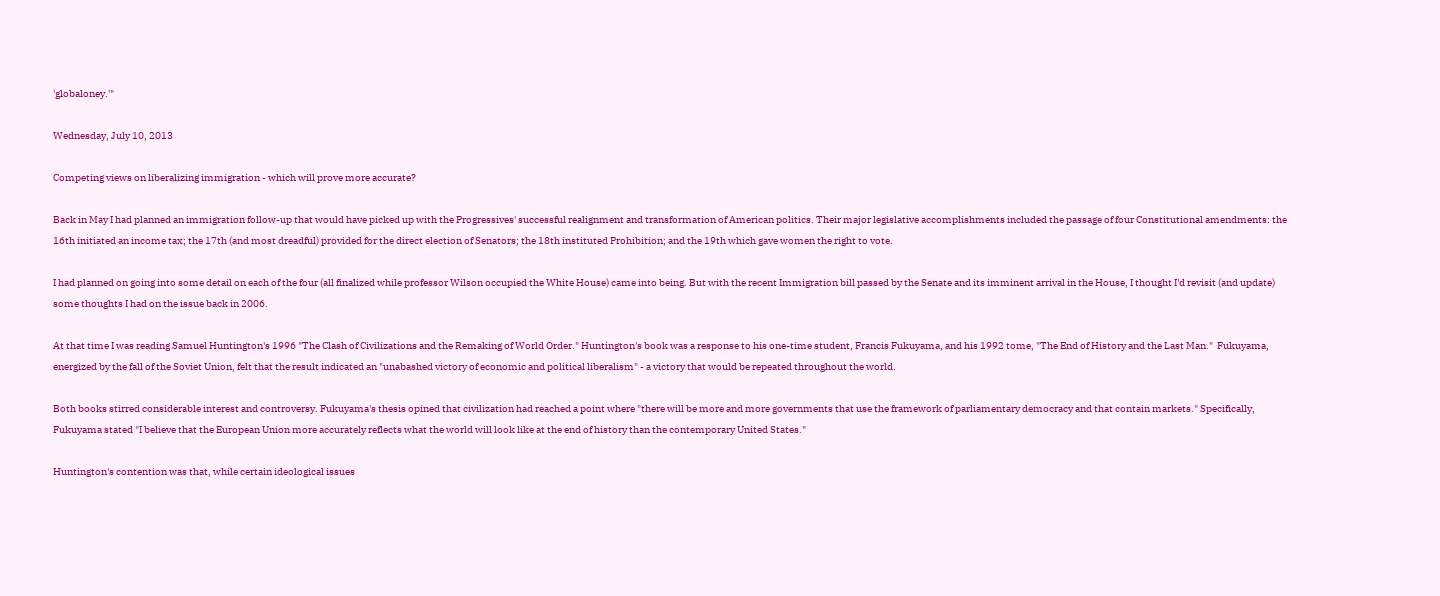'globaloney.'"

Wednesday, July 10, 2013

Competing views on liberalizing immigration - which will prove more accurate?

Back in May I had planned an immigration follow-up that would have picked up with the Progressives' successful realignment and transformation of American politics. Their major legislative accomplishments included the passage of four Constitutional amendments: the 16th initiated an income tax; the 17th (and most dreadful) provided for the direct election of Senators; the 18th instituted Prohibition; and the 19th which gave women the right to vote.

I had planned on going into some detail on each of the four (all finalized while professor Wilson occupied the White House) came into being. But with the recent Immigration bill passed by the Senate and its imminent arrival in the House, I thought I'd revisit (and update) some thoughts I had on the issue back in 2006.

At that time I was reading Samuel Huntington's 1996 "The Clash of Civilizations and the Remaking of World Order." Huntington's book was a response to his one-time student, Francis Fukuyama, and his 1992 tome, "The End of History and the Last Man."  Fukuyama, energized by the fall of the Soviet Union, felt that the result indicated an "unabashed victory of economic and political liberalism" - a victory that would be repeated throughout the world.

Both books stirred considerable interest and controversy. Fukuyama's thesis opined that civilization had reached a point where "there will be more and more governments that use the framework of parliamentary democracy and that contain markets." Specifically, Fukuyama stated "I believe that the European Union more accurately reflects what the world will look like at the end of history than the contemporary United States."

Huntington's contention was that, while certain ideological issues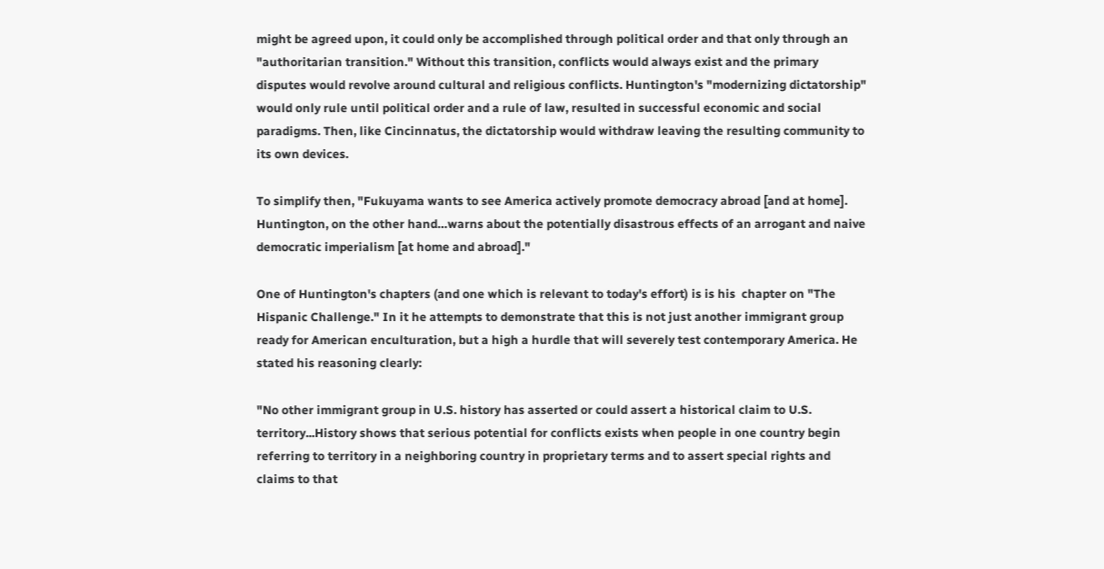might be agreed upon, it could only be accomplished through political order and that only through an "authoritarian transition." Without this transition, conflicts would always exist and the primary disputes would revolve around cultural and religious conflicts. Huntington's "modernizing dictatorship" would only rule until political order and a rule of law, resulted in successful economic and social paradigms. Then, like Cincinnatus, the dictatorship would withdraw leaving the resulting community to its own devices.

To simplify then, "Fukuyama wants to see America actively promote democracy abroad [and at home]. Huntington, on the other hand…warns about the potentially disastrous effects of an arrogant and naive democratic imperialism [at home and abroad]."

One of Huntington's chapters (and one which is relevant to today's effort) is is his  chapter on "The Hispanic Challenge." In it he attempts to demonstrate that this is not just another immigrant group ready for American enculturation, but a high a hurdle that will severely test contemporary America. He stated his reasoning clearly:

"No other immigrant group in U.S. history has asserted or could assert a historical claim to U.S. territory...History shows that serious potential for conflicts exists when people in one country begin referring to territory in a neighboring country in proprietary terms and to assert special rights and claims to that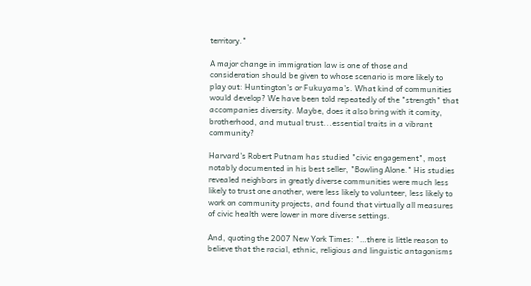territory."

A major change in immigration law is one of those and consideration should be given to whose scenario is more likely to play out: Huntington's or Fukuyama's. What kind of communities would develop? We have been told repeatedly of the "strength" that accompanies diversity. Maybe, does it also bring with it comity, brotherhood, and mutual trust...essential traits in a vibrant community?

Harvard's Robert Putnam has studied "civic engagement", most notably documented in his best seller, "Bowling Alone." His studies revealed neighbors in greatly diverse communities were much less likely to trust one another, were less likely to volunteer, less likely to work on community projects, and found that virtually all measures of civic health were lower in more diverse settings.

And, quoting the 2007 New York Times: "…there is little reason to believe that the racial, ethnic, religious and linguistic antagonisms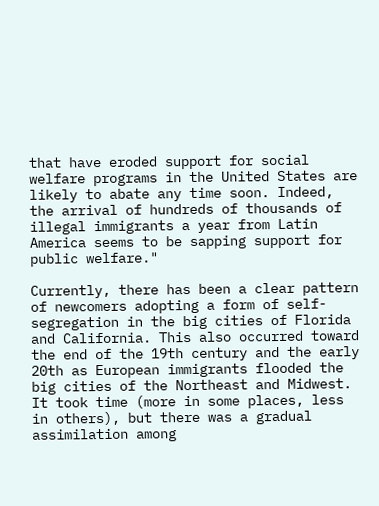that have eroded support for social welfare programs in the United States are likely to abate any time soon. Indeed, the arrival of hundreds of thousands of illegal immigrants a year from Latin America seems to be sapping support for public welfare."

Currently, there has been a clear pattern of newcomers adopting a form of self-segregation in the big cities of Florida and California. This also occurred toward the end of the 19th century and the early 20th as European immigrants flooded the big cities of the Northeast and Midwest. It took time (more in some places, less in others), but there was a gradual assimilation among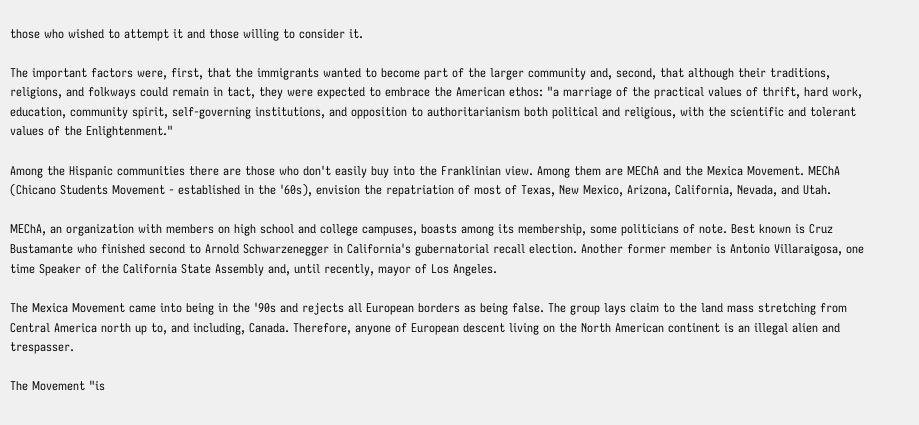those who wished to attempt it and those willing to consider it.

The important factors were, first, that the immigrants wanted to become part of the larger community and, second, that although their traditions, religions, and folkways could remain in tact, they were expected to embrace the American ethos: "a marriage of the practical values of thrift, hard work, education, community spirit, self-governing institutions, and opposition to authoritarianism both political and religious, with the scientific and tolerant values of the Enlightenment."

Among the Hispanic communities there are those who don't easily buy into the Franklinian view. Among them are MEChA and the Mexica Movement. MEChA (Chicano Students Movement - established in the '60s), envision the repatriation of most of Texas, New Mexico, Arizona, California, Nevada, and Utah.

MEChA, an organization with members on high school and college campuses, boasts among its membership, some politicians of note. Best known is Cruz Bustamante who finished second to Arnold Schwarzenegger in California's gubernatorial recall election. Another former member is Antonio Villaraigosa, one time Speaker of the California State Assembly and, until recently, mayor of Los Angeles.

The Mexica Movement came into being in the '90s and rejects all European borders as being false. The group lays claim to the land mass stretching from Central America north up to, and including, Canada. Therefore, anyone of European descent living on the North American continent is an illegal alien and trespasser.

The Movement "is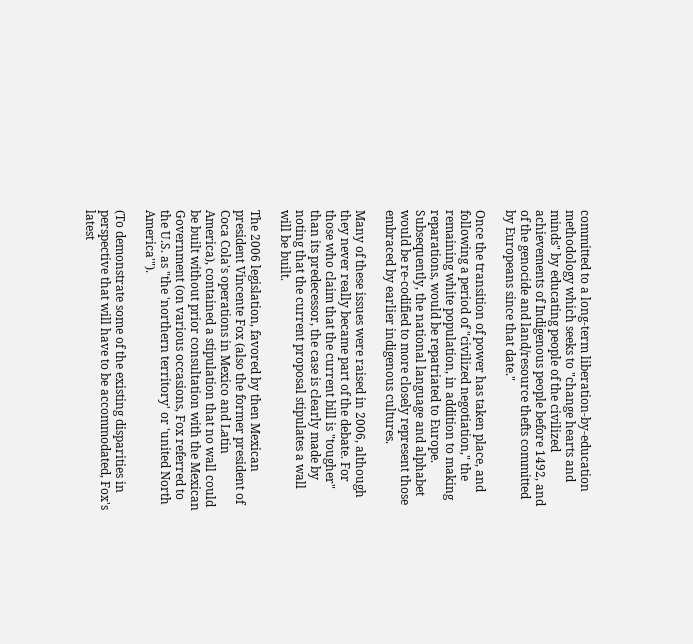committed to a long-term liberation-by-education methodology which seeks to "change hearts and minds" by educating people of the civilized achievements of Indigenous people before 1492, and of the genocide and land/resource thefts committed by Europeans since that date."

Once the transition of power has taken place, and following a period of "civilized negotiation," the remaining white population, in addition to making reparations, would be repatriated to Europe. Subsequently, the national language and alphabet would be re-codified to more closely represent those embraced by earlier indigenous cultures.

Many of these issues were raised in 2006, although they never really became part of the debate. For those who claim that the current bill is "tougher" than its predecessor, the case is clearly made by noting that the current proposal stipulates a wall will be built.

The 2006 legislation, favored by then Mexican president Vincente Fox (also the former president of Coca Cola's operations in Mexico and Latin America), contained a stipulation that no wall could be built without prior consultation with the Mexican Government (on various occasions, Fox referred to the U.S. as "the 'northern territory' or 'united North America'").

(To demonstrate some of the existing disparities in perspective that will have to be accommodated, Fox's latest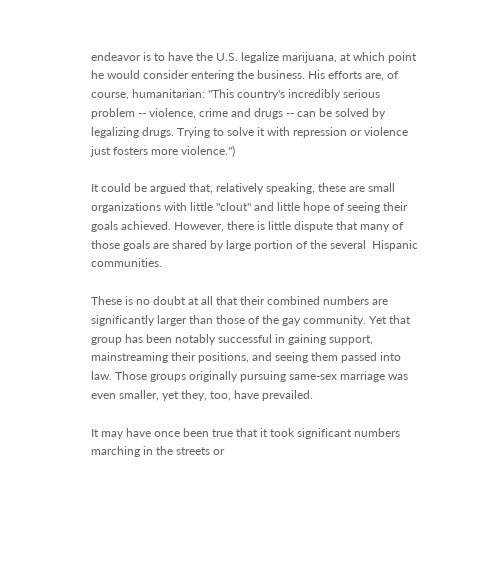endeavor is to have the U.S. legalize marijuana, at which point he would consider entering the business. His efforts are, of course, humanitarian: "This country's incredibly serious problem -- violence, crime and drugs -- can be solved by legalizing drugs. Trying to solve it with repression or violence just fosters more violence.")

It could be argued that, relatively speaking, these are small organizations with little "clout" and little hope of seeing their goals achieved. However, there is little dispute that many of those goals are shared by large portion of the several  Hispanic communities.

These is no doubt at all that their combined numbers are significantly larger than those of the gay community. Yet that group has been notably successful in gaining support, mainstreaming their positions, and seeing them passed into law. Those groups originally pursuing same-sex marriage was even smaller, yet they, too, have prevailed.

It may have once been true that it took significant numbers marching in the streets or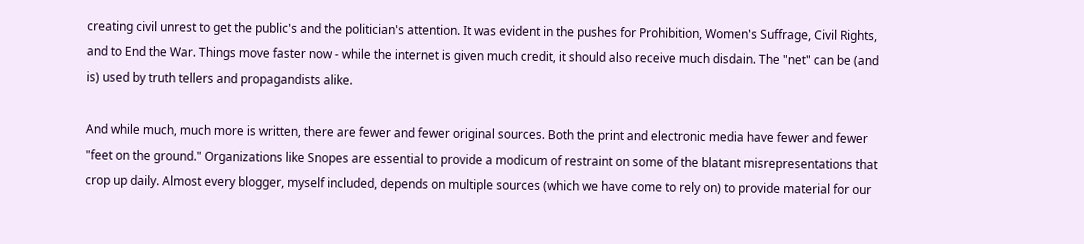creating civil unrest to get the public's and the politician's attention. It was evident in the pushes for Prohibition, Women's Suffrage, Civil Rights, and to End the War. Things move faster now - while the internet is given much credit, it should also receive much disdain. The "net" can be (and is) used by truth tellers and propagandists alike.

And while much, much more is written, there are fewer and fewer original sources. Both the print and electronic media have fewer and fewer "feet on the ground." Organizations like Snopes are essential to provide a modicum of restraint on some of the blatant misrepresentations that crop up daily. Almost every blogger, myself included, depends on multiple sources (which we have come to rely on) to provide material for our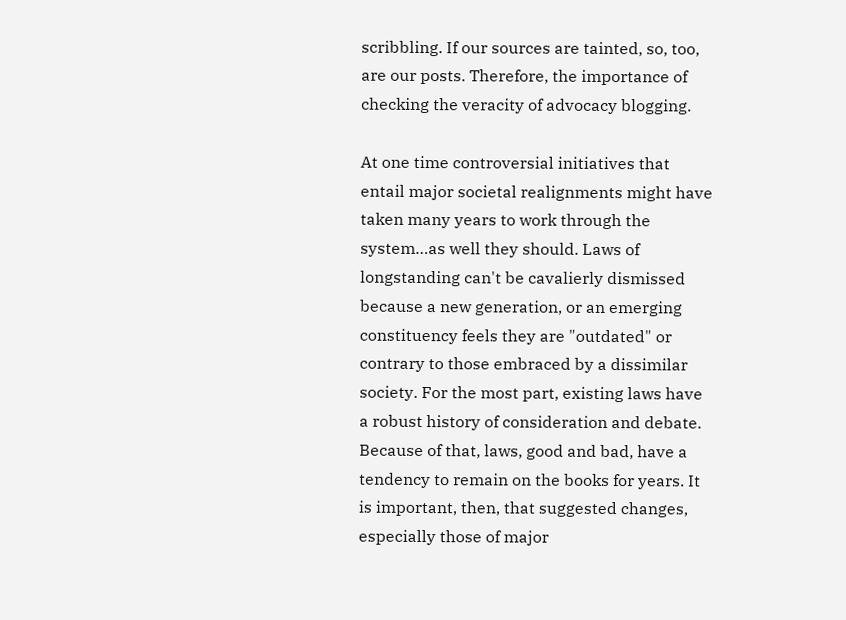scribbling. If our sources are tainted, so, too, are our posts. Therefore, the importance of checking the veracity of advocacy blogging.

At one time controversial initiatives that entail major societal realignments might have taken many years to work through the system…as well they should. Laws of longstanding can't be cavalierly dismissed because a new generation, or an emerging constituency feels they are "outdated" or contrary to those embraced by a dissimilar society. For the most part, existing laws have a robust history of consideration and debate. Because of that, laws, good and bad, have a tendency to remain on the books for years. It is important, then, that suggested changes, especially those of major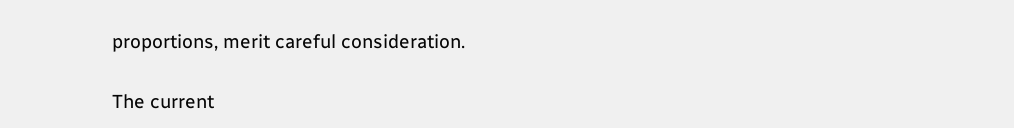proportions, merit careful consideration.

The current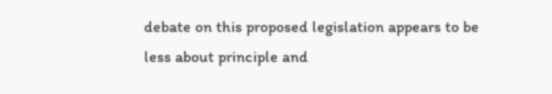debate on this proposed legislation appears to be less about principle and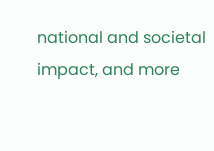national and societal impact, and more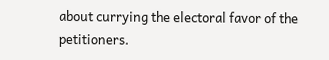about currying the electoral favor of the petitioners.